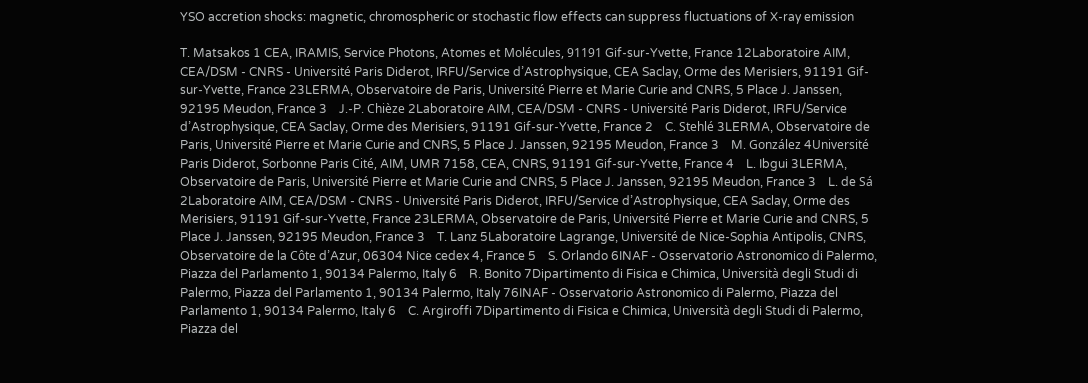YSO accretion shocks: magnetic, chromospheric or stochastic flow effects can suppress fluctuations of X-ray emission

T. Matsakos 1 CEA, IRAMIS, Service Photons, Atomes et Molécules, 91191 Gif-sur-Yvette, France 12Laboratoire AIM, CEA/DSM - CNRS - Université Paris Diderot, IRFU/Service d’Astrophysique, CEA Saclay, Orme des Merisiers, 91191 Gif-sur-Yvette, France 23LERMA, Observatoire de Paris, Université Pierre et Marie Curie and CNRS, 5 Place J. Janssen, 92195 Meudon, France 3    J.-P. Chièze 2Laboratoire AIM, CEA/DSM - CNRS - Université Paris Diderot, IRFU/Service d’Astrophysique, CEA Saclay, Orme des Merisiers, 91191 Gif-sur-Yvette, France 2    C. Stehlé 3LERMA, Observatoire de Paris, Université Pierre et Marie Curie and CNRS, 5 Place J. Janssen, 92195 Meudon, France 3    M. González 4Université Paris Diderot, Sorbonne Paris Cité, AIM, UMR 7158, CEA, CNRS, 91191 Gif-sur-Yvette, France 4    L. Ibgui 3LERMA, Observatoire de Paris, Université Pierre et Marie Curie and CNRS, 5 Place J. Janssen, 92195 Meudon, France 3    L. de Sá 2Laboratoire AIM, CEA/DSM - CNRS - Université Paris Diderot, IRFU/Service d’Astrophysique, CEA Saclay, Orme des Merisiers, 91191 Gif-sur-Yvette, France 23LERMA, Observatoire de Paris, Université Pierre et Marie Curie and CNRS, 5 Place J. Janssen, 92195 Meudon, France 3    T. Lanz 5Laboratoire Lagrange, Université de Nice-Sophia Antipolis, CNRS, Observatoire de la Côte d’Azur, 06304 Nice cedex 4, France 5    S. Orlando 6INAF - Osservatorio Astronomico di Palermo, Piazza del Parlamento 1, 90134 Palermo, Italy 6    R. Bonito 7Dipartimento di Fisica e Chimica, Università degli Studi di Palermo, Piazza del Parlamento 1, 90134 Palermo, Italy 76INAF - Osservatorio Astronomico di Palermo, Piazza del Parlamento 1, 90134 Palermo, Italy 6    C. Argiroffi 7Dipartimento di Fisica e Chimica, Università degli Studi di Palermo, Piazza del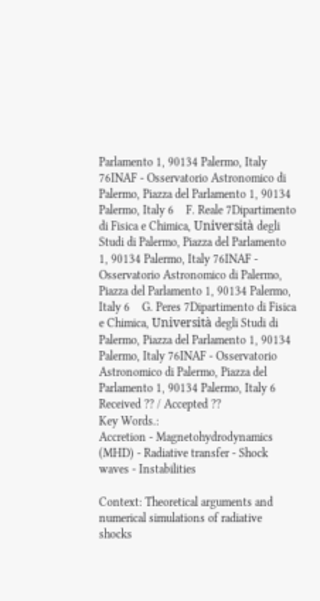Parlamento 1, 90134 Palermo, Italy 76INAF - Osservatorio Astronomico di Palermo, Piazza del Parlamento 1, 90134 Palermo, Italy 6    F. Reale 7Dipartimento di Fisica e Chimica, Università degli Studi di Palermo, Piazza del Parlamento 1, 90134 Palermo, Italy 76INAF - Osservatorio Astronomico di Palermo, Piazza del Parlamento 1, 90134 Palermo, Italy 6    G. Peres 7Dipartimento di Fisica e Chimica, Università degli Studi di Palermo, Piazza del Parlamento 1, 90134 Palermo, Italy 76INAF - Osservatorio Astronomico di Palermo, Piazza del Parlamento 1, 90134 Palermo, Italy 6
Received ?? / Accepted ??
Key Words.:
Accretion - Magnetohydrodynamics (MHD) - Radiative transfer - Shock waves - Instabilities

Context: Theoretical arguments and numerical simulations of radiative shocks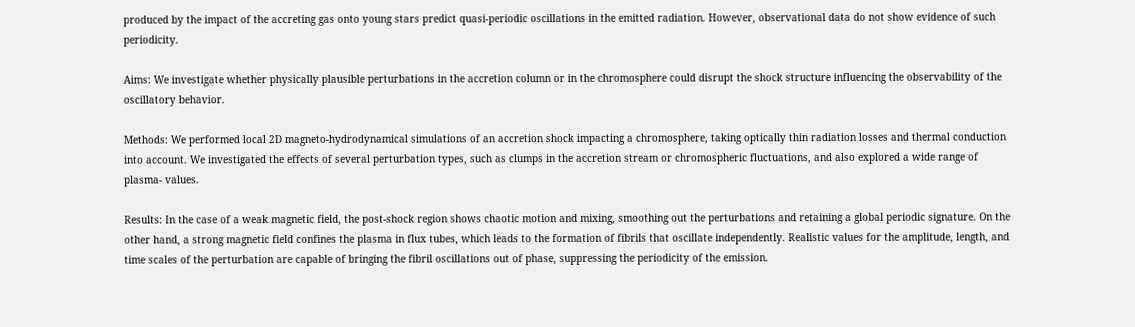produced by the impact of the accreting gas onto young stars predict quasi-periodic oscillations in the emitted radiation. However, observational data do not show evidence of such periodicity.

Aims: We investigate whether physically plausible perturbations in the accretion column or in the chromosphere could disrupt the shock structure influencing the observability of the oscillatory behavior.

Methods: We performed local 2D magneto-hydrodynamical simulations of an accretion shock impacting a chromosphere, taking optically thin radiation losses and thermal conduction into account. We investigated the effects of several perturbation types, such as clumps in the accretion stream or chromospheric fluctuations, and also explored a wide range of plasma- values.

Results: In the case of a weak magnetic field, the post-shock region shows chaotic motion and mixing, smoothing out the perturbations and retaining a global periodic signature. On the other hand, a strong magnetic field confines the plasma in flux tubes, which leads to the formation of fibrils that oscillate independently. Realistic values for the amplitude, length, and time scales of the perturbation are capable of bringing the fibril oscillations out of phase, suppressing the periodicity of the emission.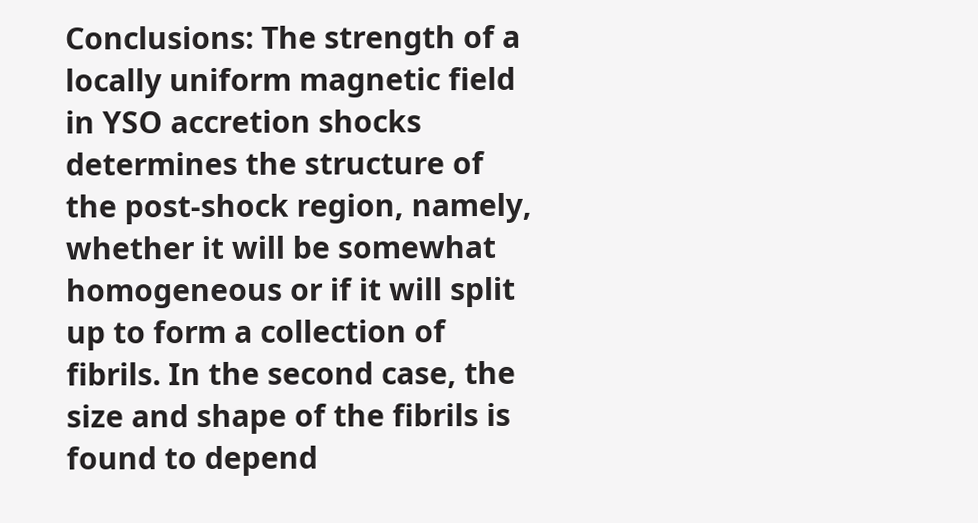Conclusions: The strength of a locally uniform magnetic field in YSO accretion shocks determines the structure of the post-shock region, namely, whether it will be somewhat homogeneous or if it will split up to form a collection of fibrils. In the second case, the size and shape of the fibrils is found to depend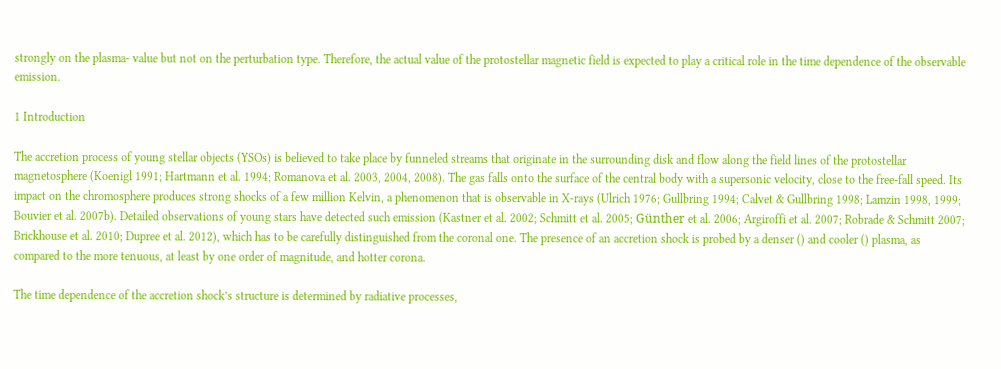strongly on the plasma- value but not on the perturbation type. Therefore, the actual value of the protostellar magnetic field is expected to play a critical role in the time dependence of the observable emission.

1 Introduction

The accretion process of young stellar objects (YSOs) is believed to take place by funneled streams that originate in the surrounding disk and flow along the field lines of the protostellar magnetosphere (Koenigl 1991; Hartmann et al. 1994; Romanova et al. 2003, 2004, 2008). The gas falls onto the surface of the central body with a supersonic velocity, close to the free-fall speed. Its impact on the chromosphere produces strong shocks of a few million Kelvin, a phenomenon that is observable in X-rays (Ulrich 1976; Gullbring 1994; Calvet & Gullbring 1998; Lamzin 1998, 1999; Bouvier et al. 2007b). Detailed observations of young stars have detected such emission (Kastner et al. 2002; Schmitt et al. 2005; Günther et al. 2006; Argiroffi et al. 2007; Robrade & Schmitt 2007; Brickhouse et al. 2010; Dupree et al. 2012), which has to be carefully distinguished from the coronal one. The presence of an accretion shock is probed by a denser () and cooler () plasma, as compared to the more tenuous, at least by one order of magnitude, and hotter corona.

The time dependence of the accretion shock’s structure is determined by radiative processes,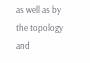as well as by the topology and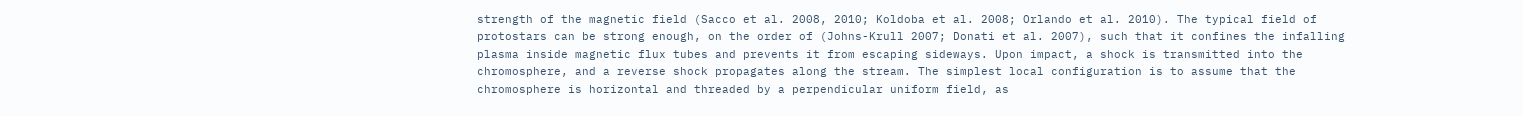strength of the magnetic field (Sacco et al. 2008, 2010; Koldoba et al. 2008; Orlando et al. 2010). The typical field of protostars can be strong enough, on the order of (Johns-Krull 2007; Donati et al. 2007), such that it confines the infalling plasma inside magnetic flux tubes and prevents it from escaping sideways. Upon impact, a shock is transmitted into the chromosphere, and a reverse shock propagates along the stream. The simplest local configuration is to assume that the chromosphere is horizontal and threaded by a perpendicular uniform field, as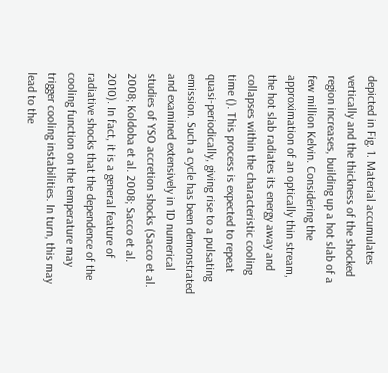depicted in Fig. 1. Material accumulates vertically and the thickness of the shocked region increases, building up a hot slab of a few million Kelvin. Considering the approximation of an optically thin stream, the hot slab radiates its energy away and collapses within the characteristic cooling time (). This process is expected to repeat quasi-periodically, giving rise to a pulsating emission. Such a cycle has been demonstrated and examined extensively in 1D numerical studies of YSO accretion shocks (Sacco et al. 2008; Koldoba et al. 2008; Sacco et al. 2010). In fact, it is a general feature of radiative shocks that the dependence of the cooling function on the temperature may trigger cooling instabilities. In turn, this may lead to the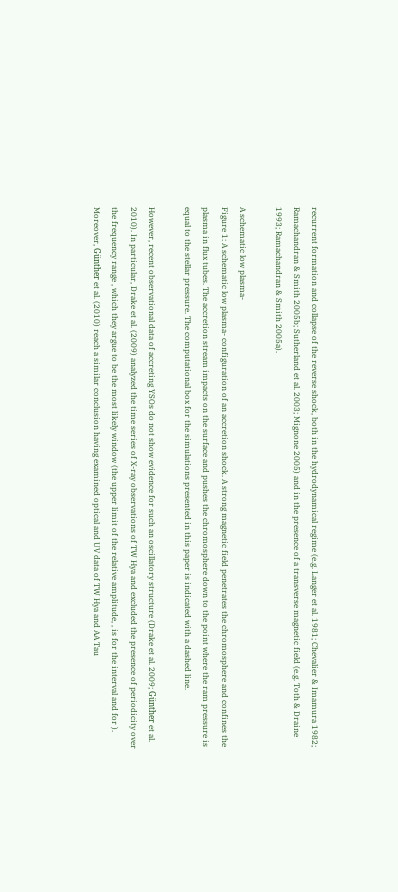recurrent formation and collapse of the reverse shock, both in the hydrodynamical regime (e.g. Langer et al. 1981; Chevalier & Imamura 1982; Ramachandran & Smith 2005b; Sutherland et al. 2003; Mignone 2005) and in the presence of a transverse magnetic field (e.g. Toth & Draine 1993; Ramachandran & Smith 2005a).

A schematic low plasma-
Figure 1: A schematic low plasma- configuration of an accretion shock. A strong magnetic field penetrates the chromosphere and confines the plasma in flux tubes. The accretion stream impacts on the surface and pushes the chromosphere down to the point where the ram pressure is equal to the stellar pressure. The computational box for the simulations presented in this paper is indicated with a dashed line.

However, recent observational data of accreting YSOs do not show evidence for such an oscillatory structure (Drake et al. 2009; Günther et al. 2010). In particular, Drake et al. (2009) analyzed the time series of X-ray observations of TW Hya and excluded the presence of periodicity over the frequency range , which they argue to be the most likely window (the upper limit of the relative amplitude, , is for the interval and for ). Moreover, Günther et al. (2010) reach a similar conclusion having examined optical and UV data of TW Hya and AA Tau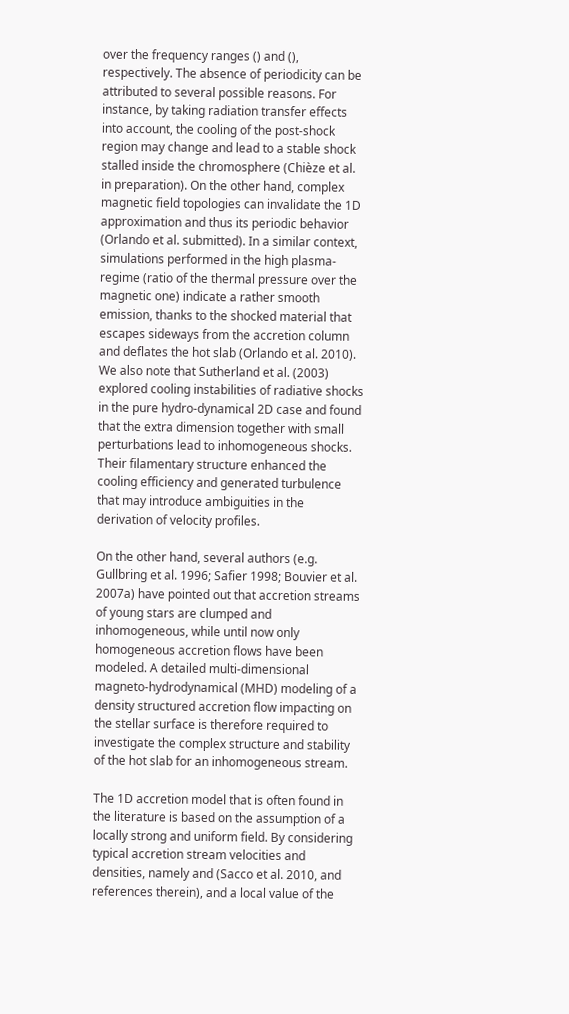over the frequency ranges () and (), respectively. The absence of periodicity can be attributed to several possible reasons. For instance, by taking radiation transfer effects into account, the cooling of the post-shock region may change and lead to a stable shock stalled inside the chromosphere (Chièze et al. in preparation). On the other hand, complex magnetic field topologies can invalidate the 1D approximation and thus its periodic behavior (Orlando et al. submitted). In a similar context, simulations performed in the high plasma- regime (ratio of the thermal pressure over the magnetic one) indicate a rather smooth emission, thanks to the shocked material that escapes sideways from the accretion column and deflates the hot slab (Orlando et al. 2010). We also note that Sutherland et al. (2003) explored cooling instabilities of radiative shocks in the pure hydro-dynamical 2D case and found that the extra dimension together with small perturbations lead to inhomogeneous shocks. Their filamentary structure enhanced the cooling efficiency and generated turbulence that may introduce ambiguities in the derivation of velocity profiles.

On the other hand, several authors (e.g. Gullbring et al. 1996; Safier 1998; Bouvier et al. 2007a) have pointed out that accretion streams of young stars are clumped and inhomogeneous, while until now only homogeneous accretion flows have been modeled. A detailed multi-dimensional magneto-hydrodynamical (MHD) modeling of a density structured accretion flow impacting on the stellar surface is therefore required to investigate the complex structure and stability of the hot slab for an inhomogeneous stream.

The 1D accretion model that is often found in the literature is based on the assumption of a locally strong and uniform field. By considering typical accretion stream velocities and densities, namely and (Sacco et al. 2010, and references therein), and a local value of the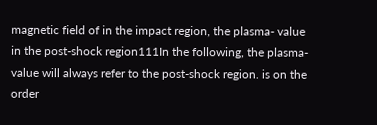magnetic field of in the impact region, the plasma- value in the post-shock region111In the following, the plasma- value will always refer to the post-shock region. is on the order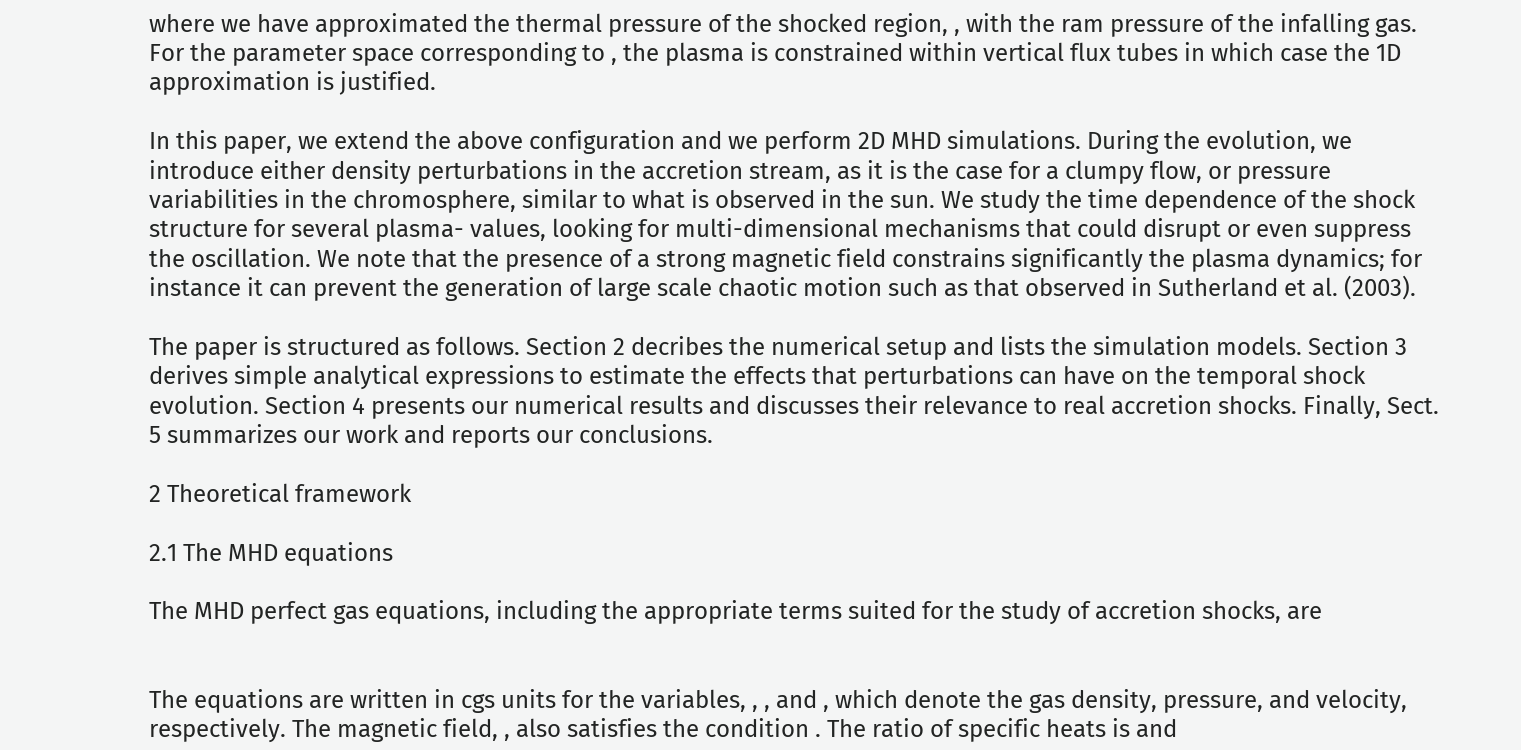where we have approximated the thermal pressure of the shocked region, , with the ram pressure of the infalling gas. For the parameter space corresponding to , the plasma is constrained within vertical flux tubes in which case the 1D approximation is justified.

In this paper, we extend the above configuration and we perform 2D MHD simulations. During the evolution, we introduce either density perturbations in the accretion stream, as it is the case for a clumpy flow, or pressure variabilities in the chromosphere, similar to what is observed in the sun. We study the time dependence of the shock structure for several plasma- values, looking for multi-dimensional mechanisms that could disrupt or even suppress the oscillation. We note that the presence of a strong magnetic field constrains significantly the plasma dynamics; for instance it can prevent the generation of large scale chaotic motion such as that observed in Sutherland et al. (2003).

The paper is structured as follows. Section 2 decribes the numerical setup and lists the simulation models. Section 3 derives simple analytical expressions to estimate the effects that perturbations can have on the temporal shock evolution. Section 4 presents our numerical results and discusses their relevance to real accretion shocks. Finally, Sect. 5 summarizes our work and reports our conclusions.

2 Theoretical framework

2.1 The MHD equations

The MHD perfect gas equations, including the appropriate terms suited for the study of accretion shocks, are


The equations are written in cgs units for the variables, , , and , which denote the gas density, pressure, and velocity, respectively. The magnetic field, , also satisfies the condition . The ratio of specific heats is and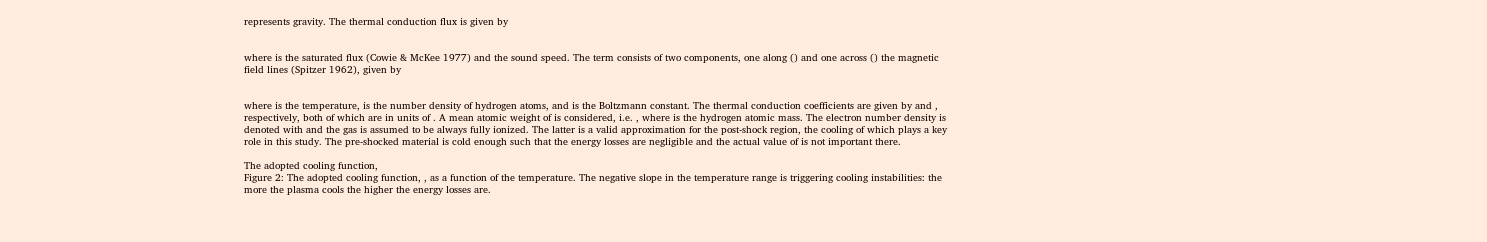represents gravity. The thermal conduction flux is given by


where is the saturated flux (Cowie & McKee 1977) and the sound speed. The term consists of two components, one along () and one across () the magnetic field lines (Spitzer 1962), given by


where is the temperature, is the number density of hydrogen atoms, and is the Boltzmann constant. The thermal conduction coefficients are given by and , respectively, both of which are in units of . A mean atomic weight of is considered, i.e. , where is the hydrogen atomic mass. The electron number density is denoted with and the gas is assumed to be always fully ionized. The latter is a valid approximation for the post-shock region, the cooling of which plays a key role in this study. The pre-shocked material is cold enough such that the energy losses are negligible and the actual value of is not important there.

The adopted cooling function,
Figure 2: The adopted cooling function, , as a function of the temperature. The negative slope in the temperature range is triggering cooling instabilities: the more the plasma cools the higher the energy losses are.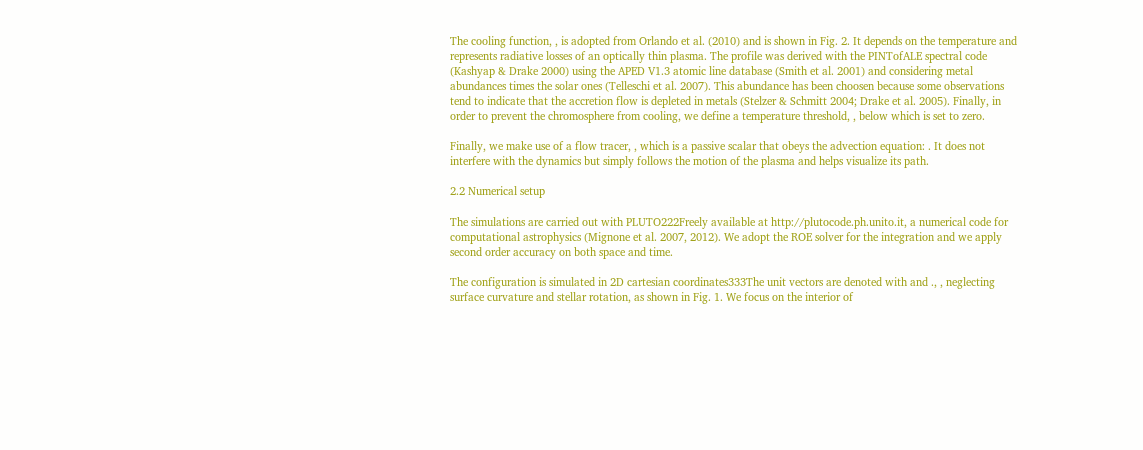The cooling function, , is adopted from Orlando et al. (2010) and is shown in Fig. 2. It depends on the temperature and represents radiative losses of an optically thin plasma. The profile was derived with the PINTofALE spectral code (Kashyap & Drake 2000) using the APED V1.3 atomic line database (Smith et al. 2001) and considering metal abundances times the solar ones (Telleschi et al. 2007). This abundance has been choosen because some observations tend to indicate that the accretion flow is depleted in metals (Stelzer & Schmitt 2004; Drake et al. 2005). Finally, in order to prevent the chromosphere from cooling, we define a temperature threshold, , below which is set to zero.

Finally, we make use of a flow tracer, , which is a passive scalar that obeys the advection equation: . It does not interfere with the dynamics but simply follows the motion of the plasma and helps visualize its path.

2.2 Numerical setup

The simulations are carried out with PLUTO222Freely available at http://plutocode.ph.unito.it, a numerical code for computational astrophysics (Mignone et al. 2007, 2012). We adopt the ROE solver for the integration and we apply second order accuracy on both space and time.

The configuration is simulated in 2D cartesian coordinates333The unit vectors are denoted with and ., , neglecting surface curvature and stellar rotation, as shown in Fig. 1. We focus on the interior of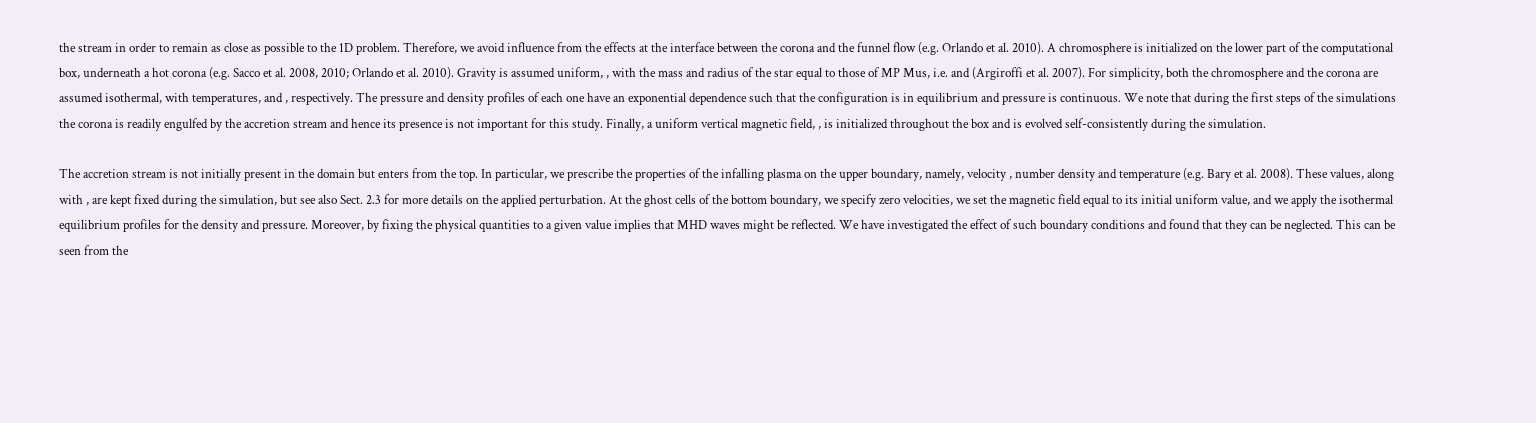the stream in order to remain as close as possible to the 1D problem. Therefore, we avoid influence from the effects at the interface between the corona and the funnel flow (e.g. Orlando et al. 2010). A chromosphere is initialized on the lower part of the computational box, underneath a hot corona (e.g. Sacco et al. 2008, 2010; Orlando et al. 2010). Gravity is assumed uniform, , with the mass and radius of the star equal to those of MP Mus, i.e. and (Argiroffi et al. 2007). For simplicity, both the chromosphere and the corona are assumed isothermal, with temperatures, and , respectively. The pressure and density profiles of each one have an exponential dependence such that the configuration is in equilibrium and pressure is continuous. We note that during the first steps of the simulations the corona is readily engulfed by the accretion stream and hence its presence is not important for this study. Finally, a uniform vertical magnetic field, , is initialized throughout the box and is evolved self-consistently during the simulation.

The accretion stream is not initially present in the domain but enters from the top. In particular, we prescribe the properties of the infalling plasma on the upper boundary, namely, velocity , number density and temperature (e.g. Bary et al. 2008). These values, along with , are kept fixed during the simulation, but see also Sect. 2.3 for more details on the applied perturbation. At the ghost cells of the bottom boundary, we specify zero velocities, we set the magnetic field equal to its initial uniform value, and we apply the isothermal equilibrium profiles for the density and pressure. Moreover, by fixing the physical quantities to a given value implies that MHD waves might be reflected. We have investigated the effect of such boundary conditions and found that they can be neglected. This can be seen from the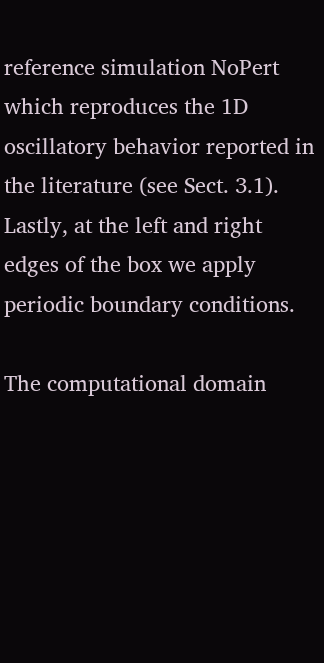reference simulation NoPert which reproduces the 1D oscillatory behavior reported in the literature (see Sect. 3.1). Lastly, at the left and right edges of the box we apply periodic boundary conditions.

The computational domain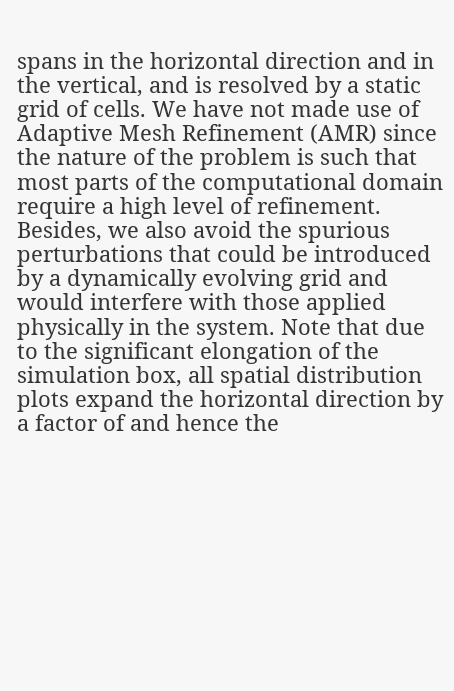spans in the horizontal direction and in the vertical, and is resolved by a static grid of cells. We have not made use of Adaptive Mesh Refinement (AMR) since the nature of the problem is such that most parts of the computational domain require a high level of refinement. Besides, we also avoid the spurious perturbations that could be introduced by a dynamically evolving grid and would interfere with those applied physically in the system. Note that due to the significant elongation of the simulation box, all spatial distribution plots expand the horizontal direction by a factor of and hence the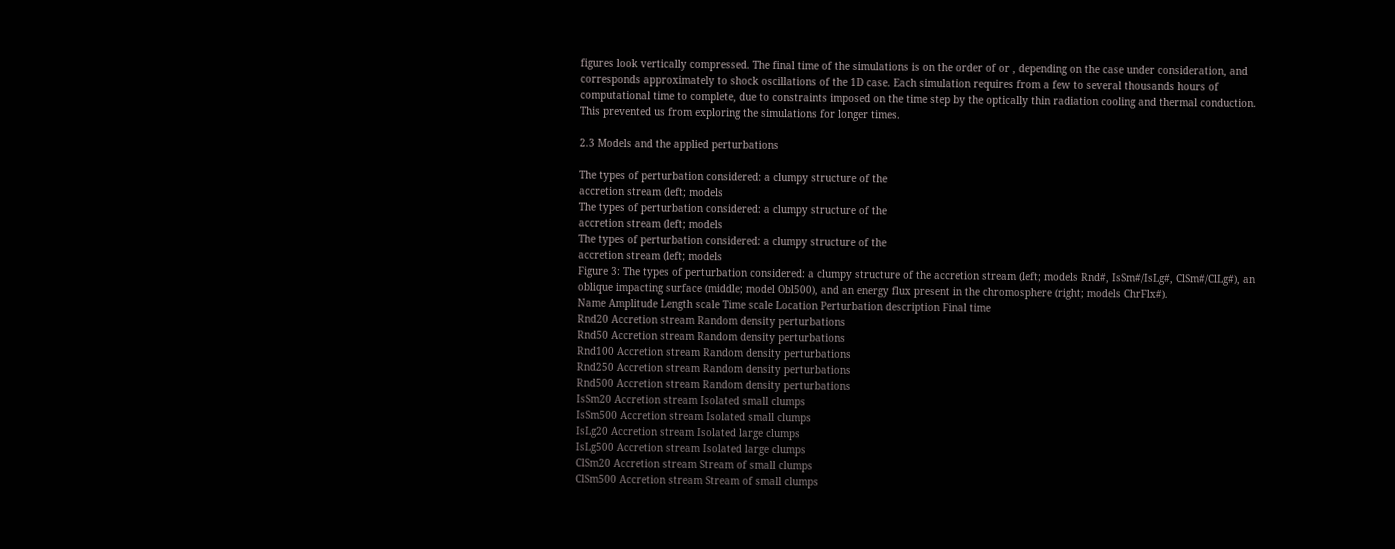figures look vertically compressed. The final time of the simulations is on the order of or , depending on the case under consideration, and corresponds approximately to shock oscillations of the 1D case. Each simulation requires from a few to several thousands hours of computational time to complete, due to constraints imposed on the time step by the optically thin radiation cooling and thermal conduction. This prevented us from exploring the simulations for longer times.

2.3 Models and the applied perturbations

The types of perturbation considered: a clumpy structure of the
accretion stream (left; models
The types of perturbation considered: a clumpy structure of the
accretion stream (left; models
The types of perturbation considered: a clumpy structure of the
accretion stream (left; models
Figure 3: The types of perturbation considered: a clumpy structure of the accretion stream (left; models Rnd#, IsSm#/IsLg#, ClSm#/ClLg#), an oblique impacting surface (middle; model Obl500), and an energy flux present in the chromosphere (right; models ChrFlx#).
Name Amplitude Length scale Time scale Location Perturbation description Final time
Rnd20 Accretion stream Random density perturbations
Rnd50 Accretion stream Random density perturbations
Rnd100 Accretion stream Random density perturbations
Rnd250 Accretion stream Random density perturbations
Rnd500 Accretion stream Random density perturbations
IsSm20 Accretion stream Isolated small clumps
IsSm500 Accretion stream Isolated small clumps
IsLg20 Accretion stream Isolated large clumps
IsLg500 Accretion stream Isolated large clumps
ClSm20 Accretion stream Stream of small clumps
ClSm500 Accretion stream Stream of small clumps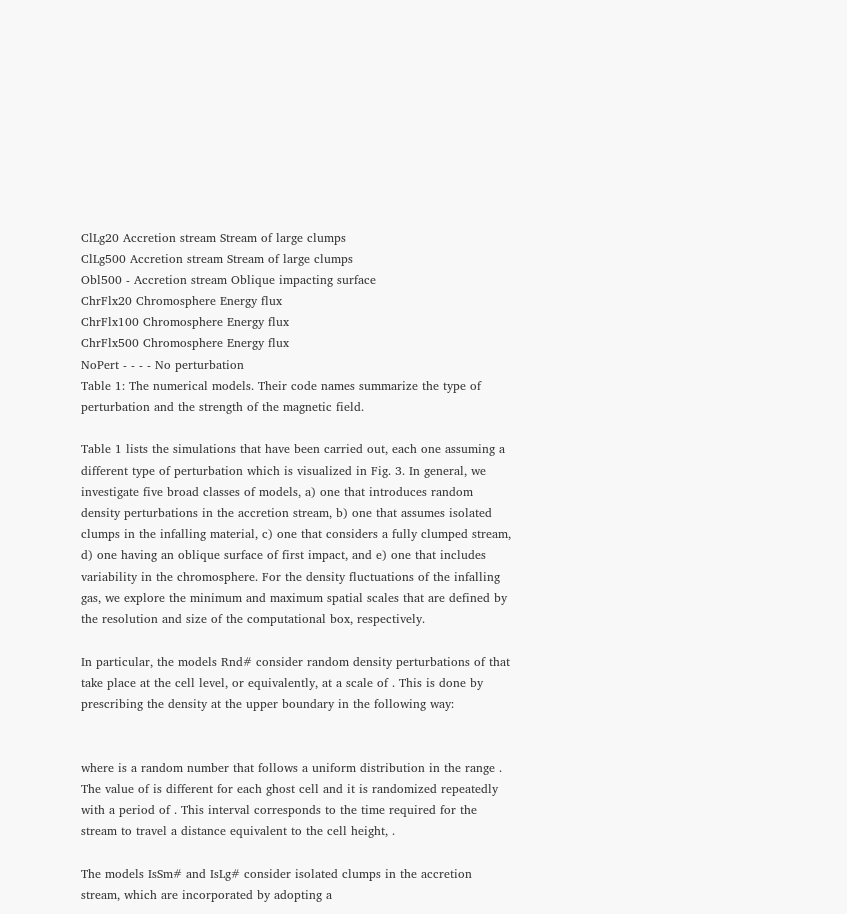ClLg20 Accretion stream Stream of large clumps
ClLg500 Accretion stream Stream of large clumps
Obl500 - Accretion stream Oblique impacting surface
ChrFlx20 Chromosphere Energy flux
ChrFlx100 Chromosphere Energy flux
ChrFlx500 Chromosphere Energy flux
NoPert - - - - No perturbation
Table 1: The numerical models. Their code names summarize the type of perturbation and the strength of the magnetic field.

Table 1 lists the simulations that have been carried out, each one assuming a different type of perturbation which is visualized in Fig. 3. In general, we investigate five broad classes of models, a) one that introduces random density perturbations in the accretion stream, b) one that assumes isolated clumps in the infalling material, c) one that considers a fully clumped stream, d) one having an oblique surface of first impact, and e) one that includes variability in the chromosphere. For the density fluctuations of the infalling gas, we explore the minimum and maximum spatial scales that are defined by the resolution and size of the computational box, respectively.

In particular, the models Rnd# consider random density perturbations of that take place at the cell level, or equivalently, at a scale of . This is done by prescribing the density at the upper boundary in the following way:


where is a random number that follows a uniform distribution in the range . The value of is different for each ghost cell and it is randomized repeatedly with a period of . This interval corresponds to the time required for the stream to travel a distance equivalent to the cell height, .

The models IsSm# and IsLg# consider isolated clumps in the accretion stream, which are incorporated by adopting a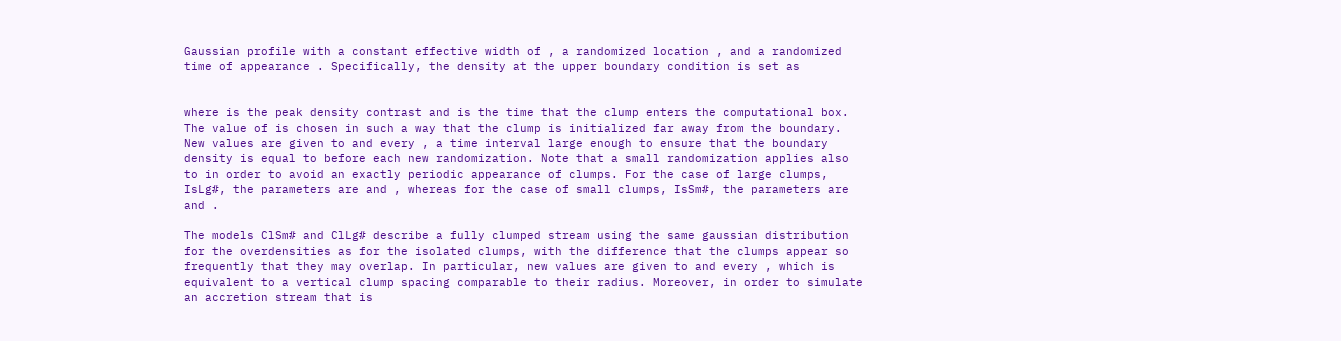Gaussian profile with a constant effective width of , a randomized location , and a randomized time of appearance . Specifically, the density at the upper boundary condition is set as


where is the peak density contrast and is the time that the clump enters the computational box. The value of is chosen in such a way that the clump is initialized far away from the boundary. New values are given to and every , a time interval large enough to ensure that the boundary density is equal to before each new randomization. Note that a small randomization applies also to in order to avoid an exactly periodic appearance of clumps. For the case of large clumps, IsLg#, the parameters are and , whereas for the case of small clumps, IsSm#, the parameters are and .

The models ClSm# and ClLg# describe a fully clumped stream using the same gaussian distribution for the overdensities as for the isolated clumps, with the difference that the clumps appear so frequently that they may overlap. In particular, new values are given to and every , which is equivalent to a vertical clump spacing comparable to their radius. Moreover, in order to simulate an accretion stream that is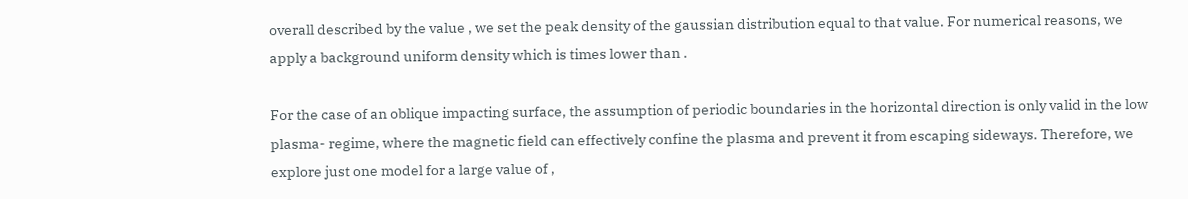overall described by the value , we set the peak density of the gaussian distribution equal to that value. For numerical reasons, we apply a background uniform density which is times lower than .

For the case of an oblique impacting surface, the assumption of periodic boundaries in the horizontal direction is only valid in the low plasma- regime, where the magnetic field can effectively confine the plasma and prevent it from escaping sideways. Therefore, we explore just one model for a large value of ,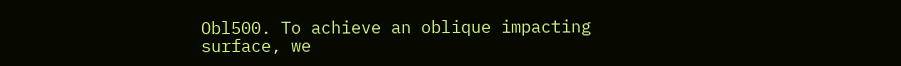Obl500. To achieve an oblique impacting surface, we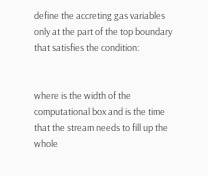define the accreting gas variables only at the part of the top boundary that satisfies the condition:


where is the width of the computational box and is the time that the stream needs to fill up the whole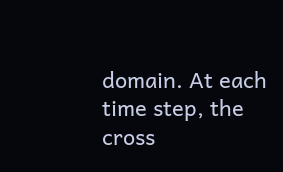domain. At each time step, the cross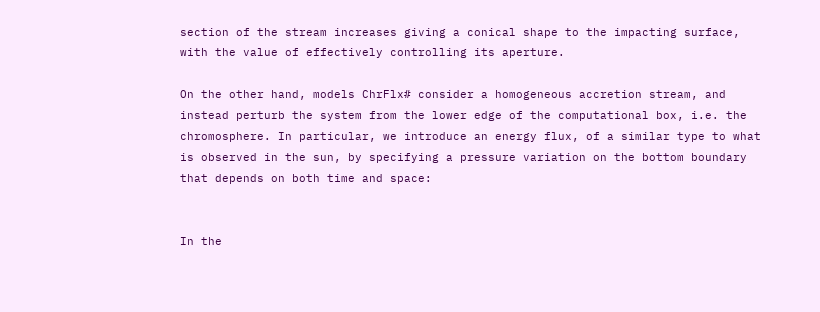section of the stream increases giving a conical shape to the impacting surface, with the value of effectively controlling its aperture.

On the other hand, models ChrFlx# consider a homogeneous accretion stream, and instead perturb the system from the lower edge of the computational box, i.e. the chromosphere. In particular, we introduce an energy flux, of a similar type to what is observed in the sun, by specifying a pressure variation on the bottom boundary that depends on both time and space:


In the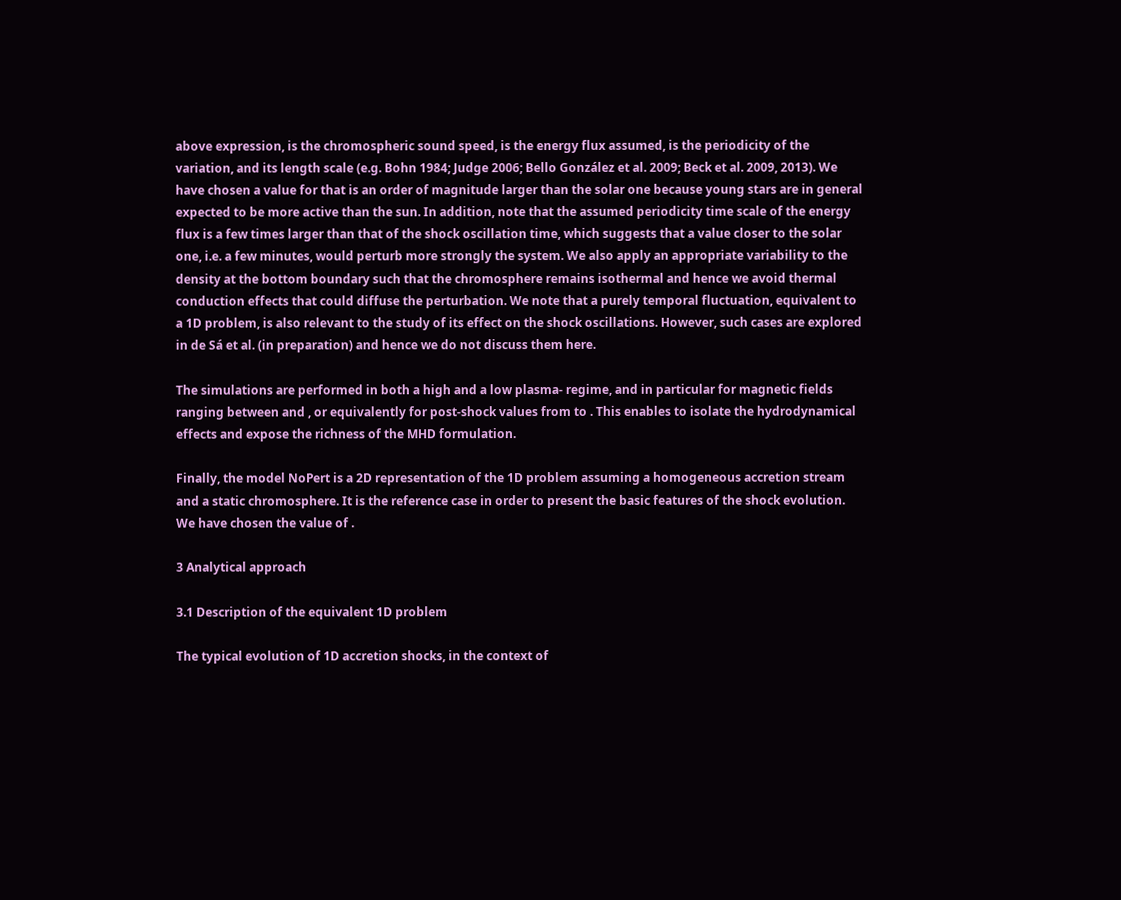above expression, is the chromospheric sound speed, is the energy flux assumed, is the periodicity of the variation, and its length scale (e.g. Bohn 1984; Judge 2006; Bello González et al. 2009; Beck et al. 2009, 2013). We have chosen a value for that is an order of magnitude larger than the solar one because young stars are in general expected to be more active than the sun. In addition, note that the assumed periodicity time scale of the energy flux is a few times larger than that of the shock oscillation time, which suggests that a value closer to the solar one, i.e. a few minutes, would perturb more strongly the system. We also apply an appropriate variability to the density at the bottom boundary such that the chromosphere remains isothermal and hence we avoid thermal conduction effects that could diffuse the perturbation. We note that a purely temporal fluctuation, equivalent to a 1D problem, is also relevant to the study of its effect on the shock oscillations. However, such cases are explored in de Sá et al. (in preparation) and hence we do not discuss them here.

The simulations are performed in both a high and a low plasma- regime, and in particular for magnetic fields ranging between and , or equivalently for post-shock values from to . This enables to isolate the hydrodynamical effects and expose the richness of the MHD formulation.

Finally, the model NoPert is a 2D representation of the 1D problem assuming a homogeneous accretion stream and a static chromosphere. It is the reference case in order to present the basic features of the shock evolution. We have chosen the value of .

3 Analytical approach

3.1 Description of the equivalent 1D problem

The typical evolution of 1D accretion shocks, in the context of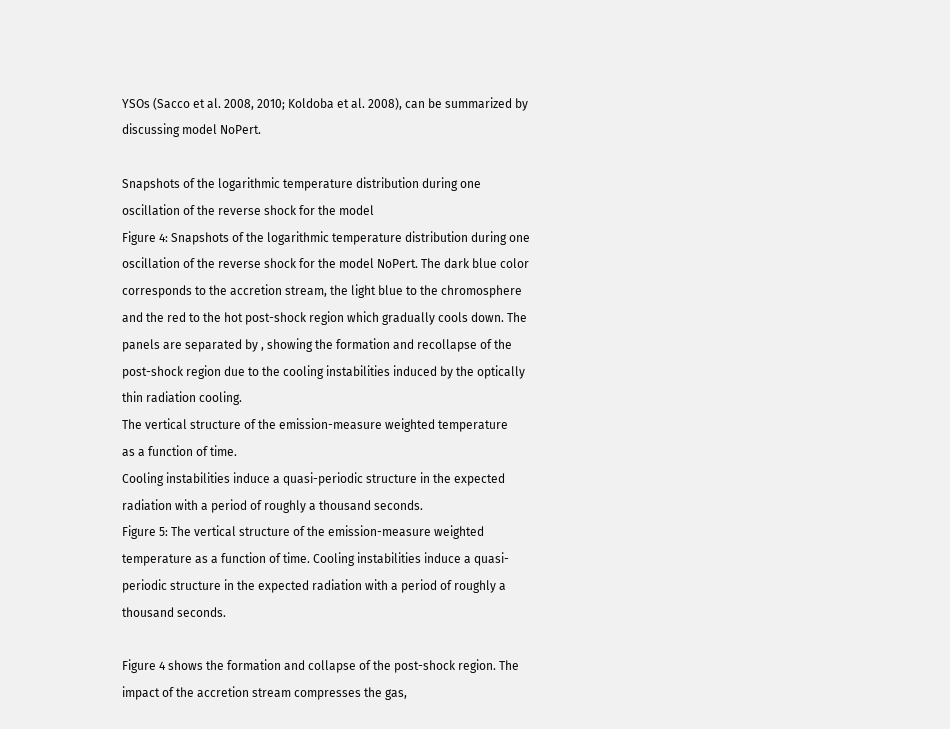YSOs (Sacco et al. 2008, 2010; Koldoba et al. 2008), can be summarized by discussing model NoPert.

Snapshots of the logarithmic temperature distribution during one
oscillation of the reverse shock for the model
Figure 4: Snapshots of the logarithmic temperature distribution during one oscillation of the reverse shock for the model NoPert. The dark blue color corresponds to the accretion stream, the light blue to the chromosphere and the red to the hot post-shock region which gradually cools down. The panels are separated by , showing the formation and recollapse of the post-shock region due to the cooling instabilities induced by the optically thin radiation cooling.
The vertical structure of the emission-measure weighted temperature
as a function of time.
Cooling instabilities induce a quasi-periodic structure in the expected
radiation with a period of roughly a thousand seconds.
Figure 5: The vertical structure of the emission-measure weighted temperature as a function of time. Cooling instabilities induce a quasi-periodic structure in the expected radiation with a period of roughly a thousand seconds.

Figure 4 shows the formation and collapse of the post-shock region. The impact of the accretion stream compresses the gas,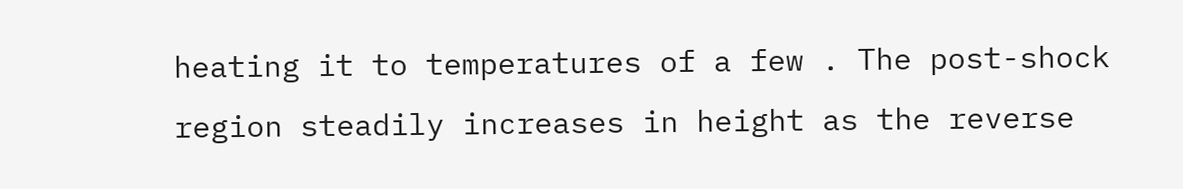heating it to temperatures of a few . The post-shock region steadily increases in height as the reverse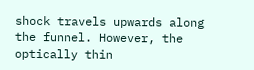shock travels upwards along the funnel. However, the optically thin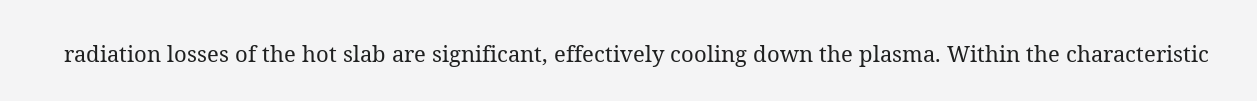radiation losses of the hot slab are significant, effectively cooling down the plasma. Within the characteristic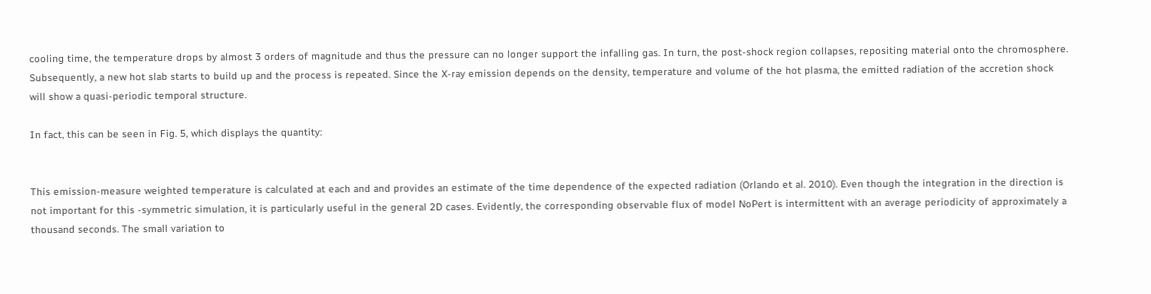cooling time, the temperature drops by almost 3 orders of magnitude and thus the pressure can no longer support the infalling gas. In turn, the post-shock region collapses, repositing material onto the chromosphere. Subsequently, a new hot slab starts to build up and the process is repeated. Since the X-ray emission depends on the density, temperature and volume of the hot plasma, the emitted radiation of the accretion shock will show a quasi-periodic temporal structure.

In fact, this can be seen in Fig. 5, which displays the quantity:


This emission-measure weighted temperature is calculated at each and and provides an estimate of the time dependence of the expected radiation (Orlando et al. 2010). Even though the integration in the direction is not important for this -symmetric simulation, it is particularly useful in the general 2D cases. Evidently, the corresponding observable flux of model NoPert is intermittent with an average periodicity of approximately a thousand seconds. The small variation to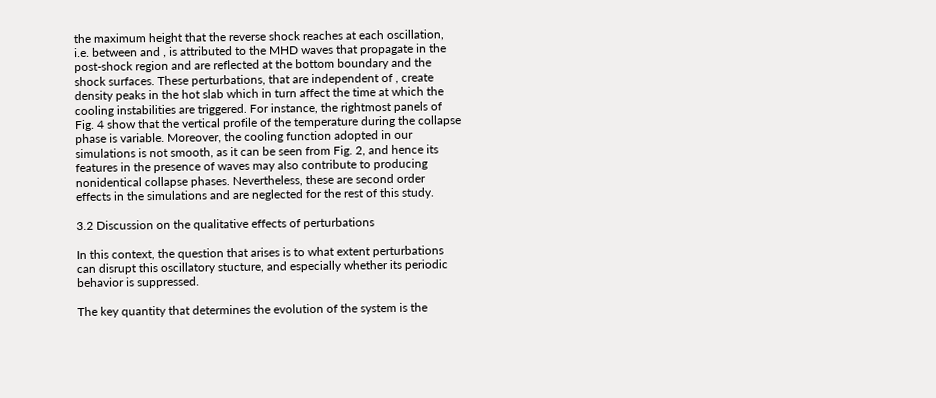the maximum height that the reverse shock reaches at each oscillation, i.e. between and , is attributed to the MHD waves that propagate in the post-shock region and are reflected at the bottom boundary and the shock surfaces. These perturbations, that are independent of , create density peaks in the hot slab which in turn affect the time at which the cooling instabilities are triggered. For instance, the rightmost panels of Fig. 4 show that the vertical profile of the temperature during the collapse phase is variable. Moreover, the cooling function adopted in our simulations is not smooth, as it can be seen from Fig. 2, and hence its features in the presence of waves may also contribute to producing nonidentical collapse phases. Nevertheless, these are second order effects in the simulations and are neglected for the rest of this study.

3.2 Discussion on the qualitative effects of perturbations

In this context, the question that arises is to what extent perturbations can disrupt this oscillatory stucture, and especially whether its periodic behavior is suppressed.

The key quantity that determines the evolution of the system is the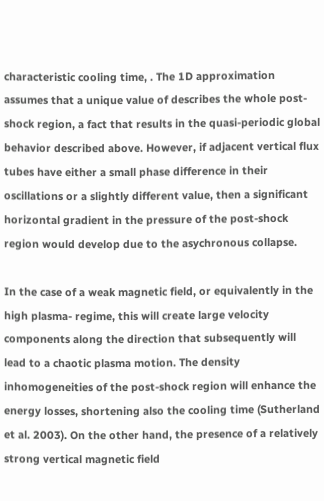characteristic cooling time, . The 1D approximation assumes that a unique value of describes the whole post-shock region, a fact that results in the quasi-periodic global behavior described above. However, if adjacent vertical flux tubes have either a small phase difference in their oscillations or a slightly different value, then a significant horizontal gradient in the pressure of the post-shock region would develop due to the asychronous collapse.

In the case of a weak magnetic field, or equivalently in the high plasma- regime, this will create large velocity components along the direction that subsequently will lead to a chaotic plasma motion. The density inhomogeneities of the post-shock region will enhance the energy losses, shortening also the cooling time (Sutherland et al. 2003). On the other hand, the presence of a relatively strong vertical magnetic field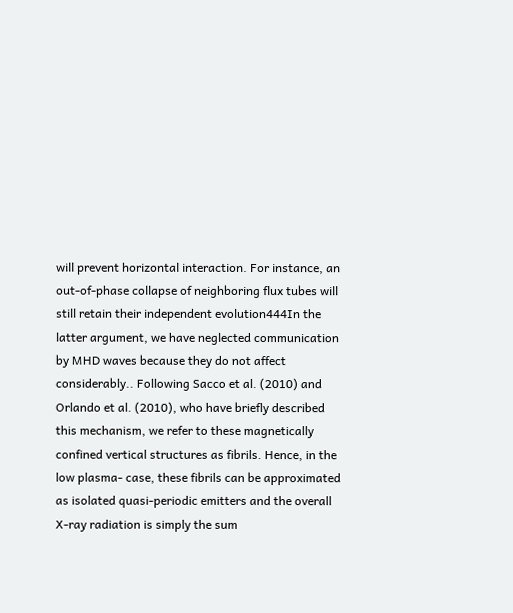will prevent horizontal interaction. For instance, an out-of-phase collapse of neighboring flux tubes will still retain their independent evolution444In the latter argument, we have neglected communication by MHD waves because they do not affect considerably.. Following Sacco et al. (2010) and Orlando et al. (2010), who have briefly described this mechanism, we refer to these magnetically confined vertical structures as fibrils. Hence, in the low plasma- case, these fibrils can be approximated as isolated quasi-periodic emitters and the overall X-ray radiation is simply the sum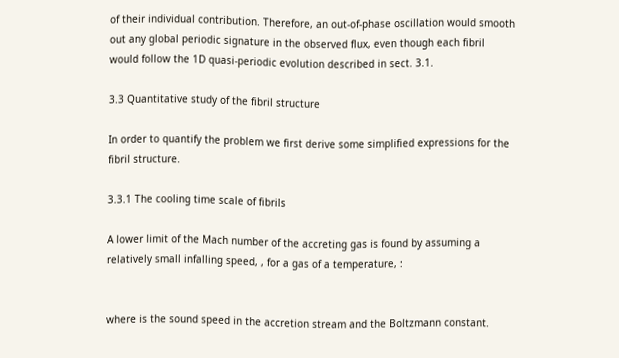of their individual contribution. Therefore, an out-of-phase oscillation would smooth out any global periodic signature in the observed flux, even though each fibril would follow the 1D quasi-periodic evolution described in sect. 3.1.

3.3 Quantitative study of the fibril structure

In order to quantify the problem we first derive some simplified expressions for the fibril structure.

3.3.1 The cooling time scale of fibrils

A lower limit of the Mach number of the accreting gas is found by assuming a relatively small infalling speed, , for a gas of a temperature, :


where is the sound speed in the accretion stream and the Boltzmann constant.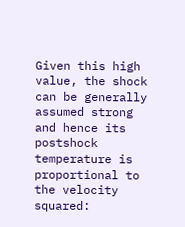Given this high value, the shock can be generally assumed strong and hence its postshock temperature is proportional to the velocity squared: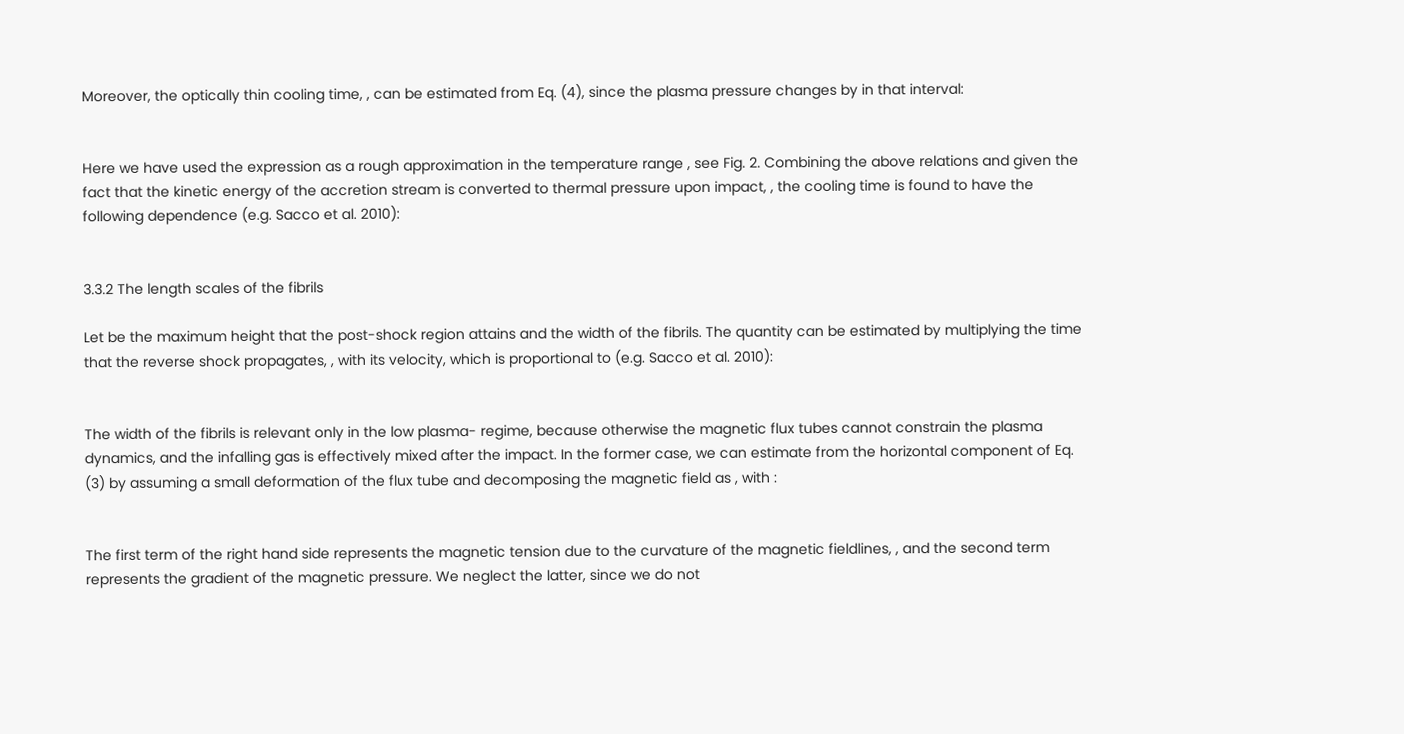Moreover, the optically thin cooling time, , can be estimated from Eq. (4), since the plasma pressure changes by in that interval:


Here we have used the expression as a rough approximation in the temperature range , see Fig. 2. Combining the above relations and given the fact that the kinetic energy of the accretion stream is converted to thermal pressure upon impact, , the cooling time is found to have the following dependence (e.g. Sacco et al. 2010):


3.3.2 The length scales of the fibrils

Let be the maximum height that the post-shock region attains and the width of the fibrils. The quantity can be estimated by multiplying the time that the reverse shock propagates, , with its velocity, which is proportional to (e.g. Sacco et al. 2010):


The width of the fibrils is relevant only in the low plasma- regime, because otherwise the magnetic flux tubes cannot constrain the plasma dynamics, and the infalling gas is effectively mixed after the impact. In the former case, we can estimate from the horizontal component of Eq. (3) by assuming a small deformation of the flux tube and decomposing the magnetic field as , with :


The first term of the right hand side represents the magnetic tension due to the curvature of the magnetic fieldlines, , and the second term represents the gradient of the magnetic pressure. We neglect the latter, since we do not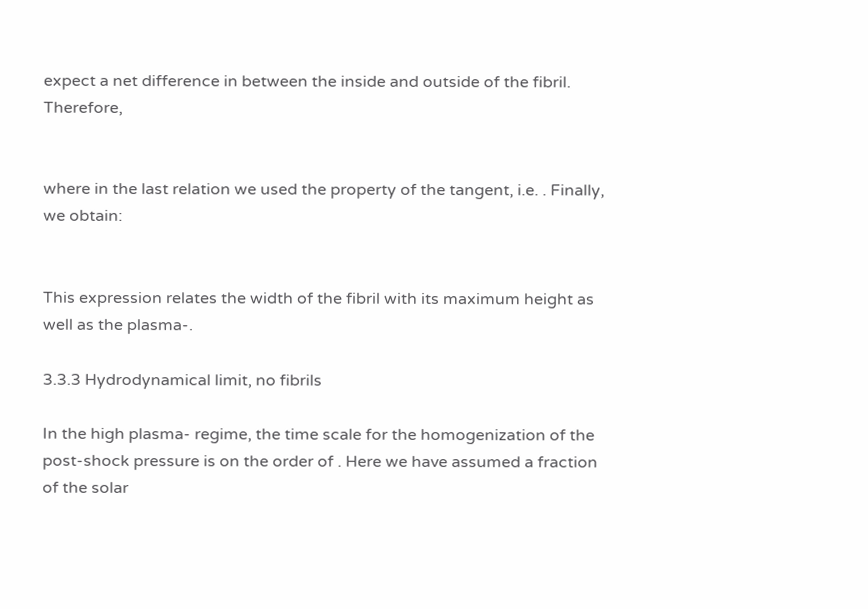expect a net difference in between the inside and outside of the fibril. Therefore,


where in the last relation we used the property of the tangent, i.e. . Finally, we obtain:


This expression relates the width of the fibril with its maximum height as well as the plasma-.

3.3.3 Hydrodynamical limit, no fibrils

In the high plasma- regime, the time scale for the homogenization of the post-shock pressure is on the order of . Here we have assumed a fraction of the solar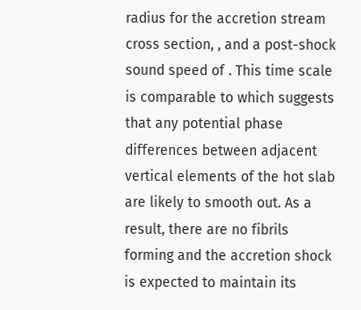radius for the accretion stream cross section, , and a post-shock sound speed of . This time scale is comparable to which suggests that any potential phase differences between adjacent vertical elements of the hot slab are likely to smooth out. As a result, there are no fibrils forming and the accretion shock is expected to maintain its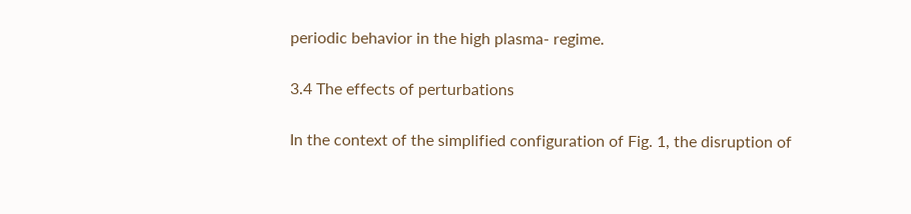periodic behavior in the high plasma- regime.

3.4 The effects of perturbations

In the context of the simplified configuration of Fig. 1, the disruption of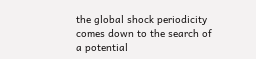the global shock periodicity comes down to the search of a potential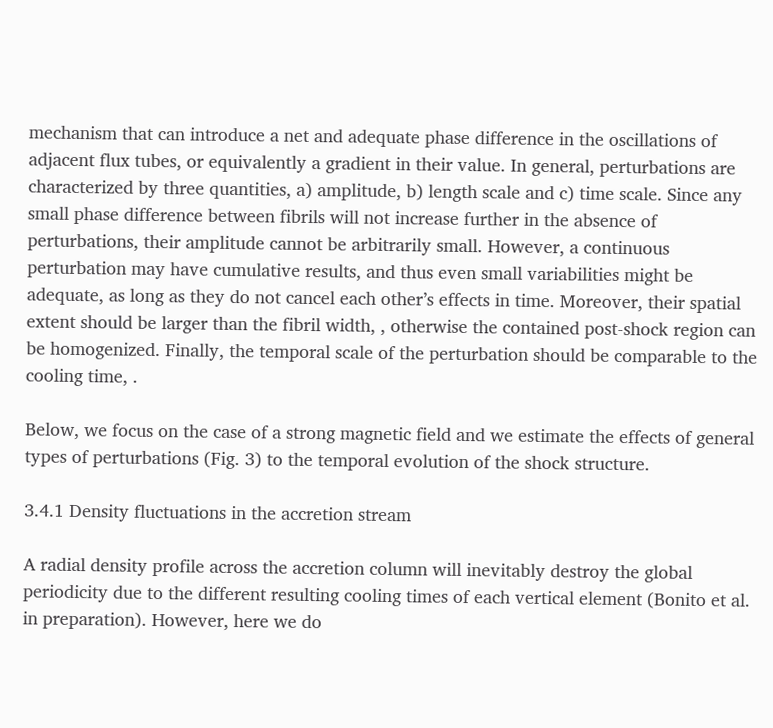mechanism that can introduce a net and adequate phase difference in the oscillations of adjacent flux tubes, or equivalently a gradient in their value. In general, perturbations are characterized by three quantities, a) amplitude, b) length scale and c) time scale. Since any small phase difference between fibrils will not increase further in the absence of perturbations, their amplitude cannot be arbitrarily small. However, a continuous perturbation may have cumulative results, and thus even small variabilities might be adequate, as long as they do not cancel each other’s effects in time. Moreover, their spatial extent should be larger than the fibril width, , otherwise the contained post-shock region can be homogenized. Finally, the temporal scale of the perturbation should be comparable to the cooling time, .

Below, we focus on the case of a strong magnetic field and we estimate the effects of general types of perturbations (Fig. 3) to the temporal evolution of the shock structure.

3.4.1 Density fluctuations in the accretion stream

A radial density profile across the accretion column will inevitably destroy the global periodicity due to the different resulting cooling times of each vertical element (Bonito et al. in preparation). However, here we do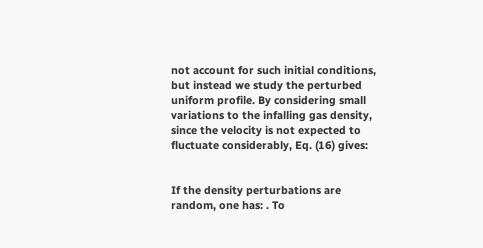not account for such initial conditions, but instead we study the perturbed uniform profile. By considering small variations to the infalling gas density, since the velocity is not expected to fluctuate considerably, Eq. (16) gives:


If the density perturbations are random, one has: . To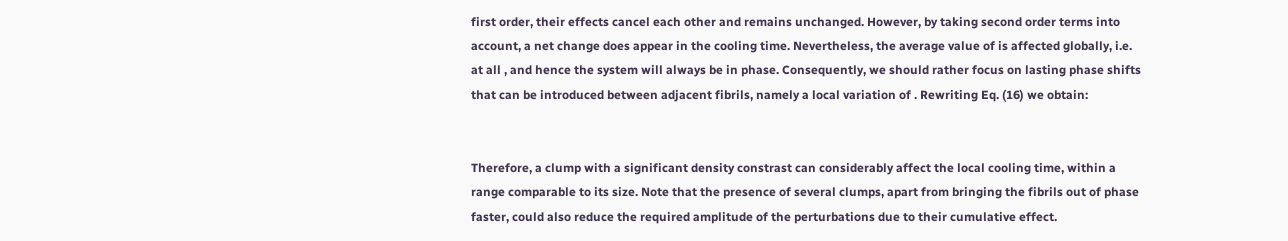first order, their effects cancel each other and remains unchanged. However, by taking second order terms into account, a net change does appear in the cooling time. Nevertheless, the average value of is affected globally, i.e. at all , and hence the system will always be in phase. Consequently, we should rather focus on lasting phase shifts that can be introduced between adjacent fibrils, namely a local variation of . Rewriting Eq. (16) we obtain:


Therefore, a clump with a significant density constrast can considerably affect the local cooling time, within a range comparable to its size. Note that the presence of several clumps, apart from bringing the fibrils out of phase faster, could also reduce the required amplitude of the perturbations due to their cumulative effect.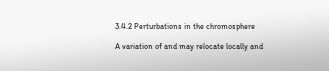3.4.2 Perturbations in the chromosphere

A variation of and may relocate locally and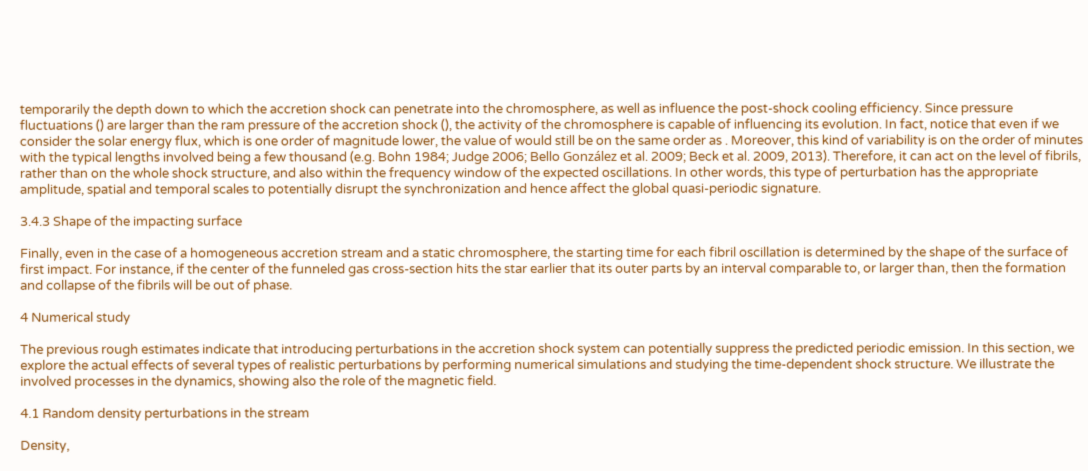temporarily the depth down to which the accretion shock can penetrate into the chromosphere, as well as influence the post-shock cooling efficiency. Since pressure fluctuations () are larger than the ram pressure of the accretion shock (), the activity of the chromosphere is capable of influencing its evolution. In fact, notice that even if we consider the solar energy flux, which is one order of magnitude lower, the value of would still be on the same order as . Moreover, this kind of variability is on the order of minutes with the typical lengths involved being a few thousand (e.g. Bohn 1984; Judge 2006; Bello González et al. 2009; Beck et al. 2009, 2013). Therefore, it can act on the level of fibrils, rather than on the whole shock structure, and also within the frequency window of the expected oscillations. In other words, this type of perturbation has the appropriate amplitude, spatial and temporal scales to potentially disrupt the synchronization and hence affect the global quasi-periodic signature.

3.4.3 Shape of the impacting surface

Finally, even in the case of a homogeneous accretion stream and a static chromosphere, the starting time for each fibril oscillation is determined by the shape of the surface of first impact. For instance, if the center of the funneled gas cross-section hits the star earlier that its outer parts by an interval comparable to, or larger than, then the formation and collapse of the fibrils will be out of phase.

4 Numerical study

The previous rough estimates indicate that introducing perturbations in the accretion shock system can potentially suppress the predicted periodic emission. In this section, we explore the actual effects of several types of realistic perturbations by performing numerical simulations and studying the time-dependent shock structure. We illustrate the involved processes in the dynamics, showing also the role of the magnetic field.

4.1 Random density perturbations in the stream

Density,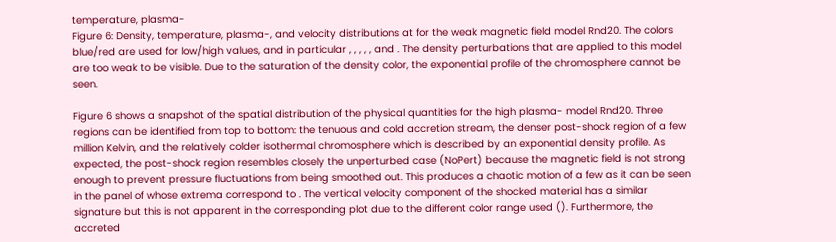temperature, plasma-
Figure 6: Density, temperature, plasma-, and velocity distributions at for the weak magnetic field model Rnd20. The colors blue/red are used for low/high values, and in particular , , , , , and . The density perturbations that are applied to this model are too weak to be visible. Due to the saturation of the density color, the exponential profile of the chromosphere cannot be seen.

Figure 6 shows a snapshot of the spatial distribution of the physical quantities for the high plasma- model Rnd20. Three regions can be identified from top to bottom: the tenuous and cold accretion stream, the denser post-shock region of a few million Kelvin, and the relatively colder isothermal chromosphere which is described by an exponential density profile. As expected, the post-shock region resembles closely the unperturbed case (NoPert) because the magnetic field is not strong enough to prevent pressure fluctuations from being smoothed out. This produces a chaotic motion of a few as it can be seen in the panel of whose extrema correspond to . The vertical velocity component of the shocked material has a similar signature but this is not apparent in the corresponding plot due to the different color range used (). Furthermore, the accreted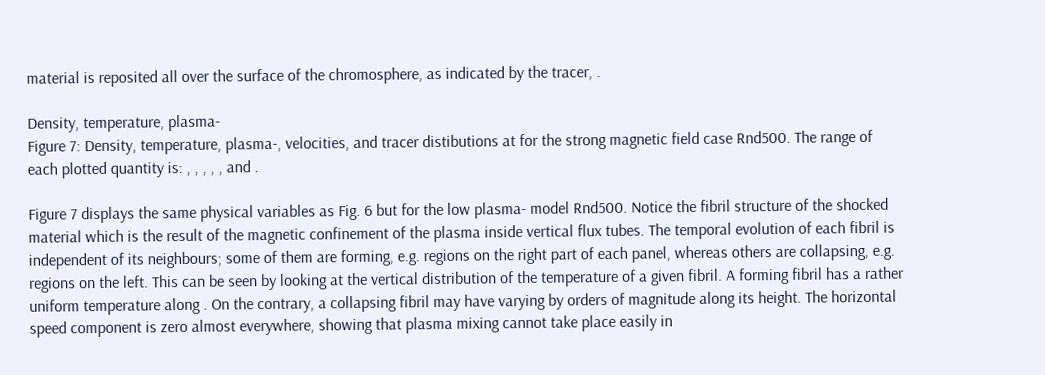material is reposited all over the surface of the chromosphere, as indicated by the tracer, .

Density, temperature, plasma-
Figure 7: Density, temperature, plasma-, velocities, and tracer distibutions at for the strong magnetic field case Rnd500. The range of each plotted quantity is: , , , , , and .

Figure 7 displays the same physical variables as Fig. 6 but for the low plasma- model Rnd500. Notice the fibril structure of the shocked material which is the result of the magnetic confinement of the plasma inside vertical flux tubes. The temporal evolution of each fibril is independent of its neighbours; some of them are forming, e.g. regions on the right part of each panel, whereas others are collapsing, e.g. regions on the left. This can be seen by looking at the vertical distribution of the temperature of a given fibril. A forming fibril has a rather uniform temperature along . On the contrary, a collapsing fibril may have varying by orders of magnitude along its height. The horizontal speed component is zero almost everywhere, showing that plasma mixing cannot take place easily in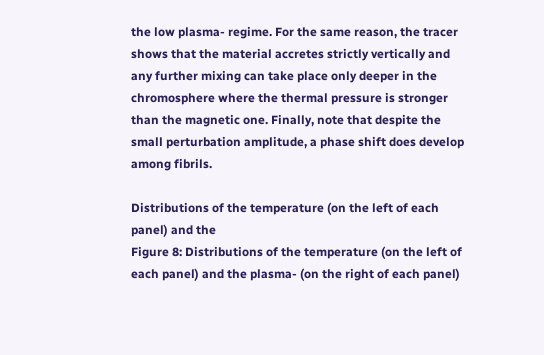the low plasma- regime. For the same reason, the tracer shows that the material accretes strictly vertically and any further mixing can take place only deeper in the chromosphere where the thermal pressure is stronger than the magnetic one. Finally, note that despite the small perturbation amplitude, a phase shift does develop among fibrils.

Distributions of the temperature (on the left of each panel) and the
Figure 8: Distributions of the temperature (on the left of each panel) and the plasma- (on the right of each panel)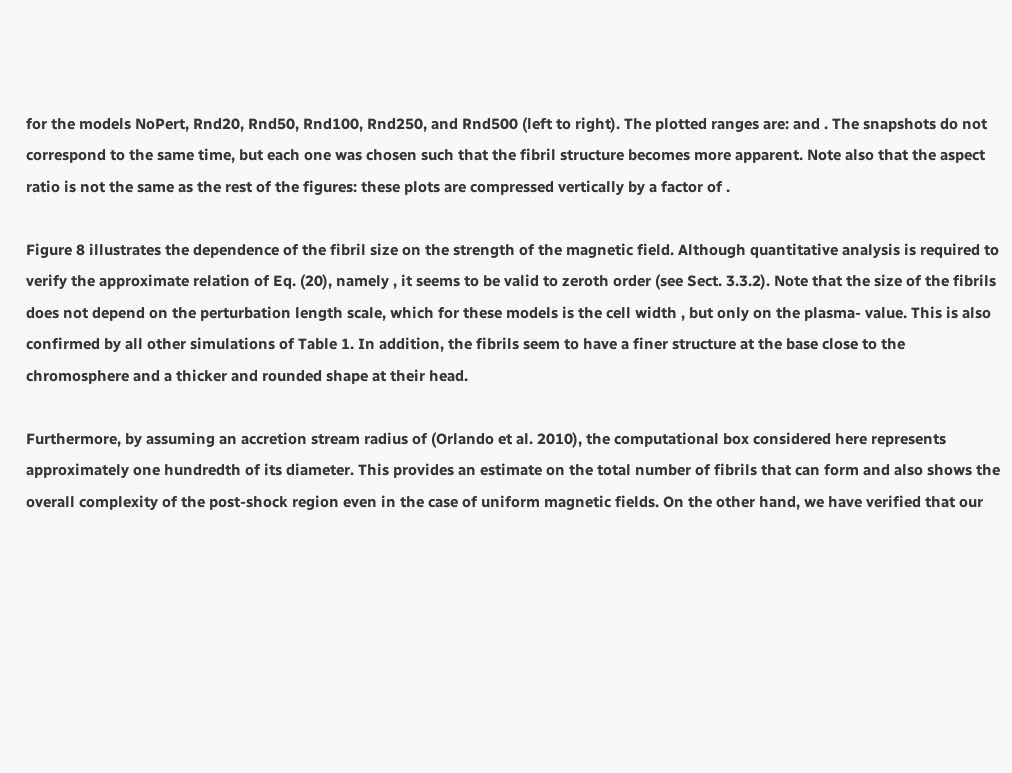for the models NoPert, Rnd20, Rnd50, Rnd100, Rnd250, and Rnd500 (left to right). The plotted ranges are: and . The snapshots do not correspond to the same time, but each one was chosen such that the fibril structure becomes more apparent. Note also that the aspect ratio is not the same as the rest of the figures: these plots are compressed vertically by a factor of .

Figure 8 illustrates the dependence of the fibril size on the strength of the magnetic field. Although quantitative analysis is required to verify the approximate relation of Eq. (20), namely , it seems to be valid to zeroth order (see Sect. 3.3.2). Note that the size of the fibrils does not depend on the perturbation length scale, which for these models is the cell width , but only on the plasma- value. This is also confirmed by all other simulations of Table 1. In addition, the fibrils seem to have a finer structure at the base close to the chromosphere and a thicker and rounded shape at their head.

Furthermore, by assuming an accretion stream radius of (Orlando et al. 2010), the computational box considered here represents approximately one hundredth of its diameter. This provides an estimate on the total number of fibrils that can form and also shows the overall complexity of the post-shock region even in the case of uniform magnetic fields. On the other hand, we have verified that our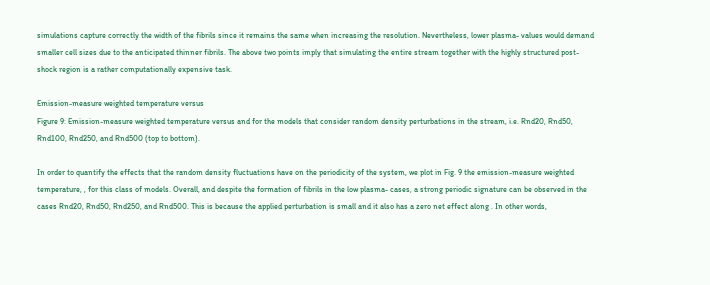simulations capture correctly the width of the fibrils since it remains the same when increasing the resolution. Nevertheless, lower plasma- values would demand smaller cell sizes due to the anticipated thinner fibrils. The above two points imply that simulating the entire stream together with the highly structured post-shock region is a rather computationally expensive task.

Emission-measure weighted temperature versus
Figure 9: Emission-measure weighted temperature versus and for the models that consider random density perturbations in the stream, i.e. Rnd20, Rnd50, Rnd100, Rnd250, and Rnd500 (top to bottom).

In order to quantify the effects that the random density fluctuations have on the periodicity of the system, we plot in Fig. 9 the emission-measure weighted temperature, , for this class of models. Overall, and despite the formation of fibrils in the low plasma- cases, a strong periodic signature can be observed in the cases Rnd20, Rnd50, Rnd250, and Rnd500. This is because the applied perturbation is small and it also has a zero net effect along . In other words,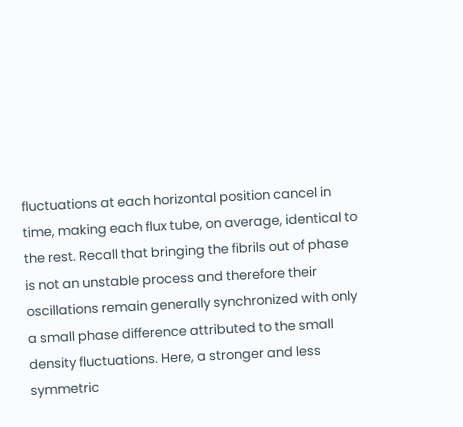fluctuations at each horizontal position cancel in time, making each flux tube, on average, identical to the rest. Recall that bringing the fibrils out of phase is not an unstable process and therefore their oscillations remain generally synchronized with only a small phase difference attributed to the small density fluctuations. Here, a stronger and less symmetric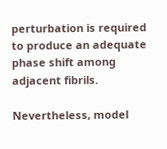perturbation is required to produce an adequate phase shift among adjacent fibrils.

Nevertheless, model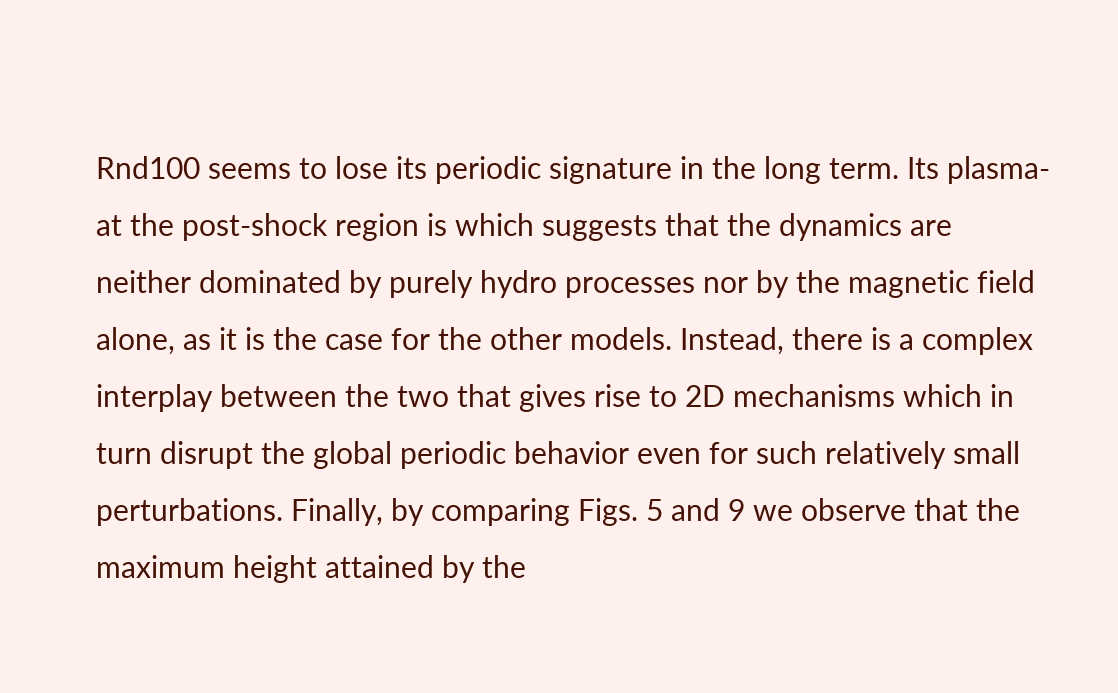Rnd100 seems to lose its periodic signature in the long term. Its plasma- at the post-shock region is which suggests that the dynamics are neither dominated by purely hydro processes nor by the magnetic field alone, as it is the case for the other models. Instead, there is a complex interplay between the two that gives rise to 2D mechanisms which in turn disrupt the global periodic behavior even for such relatively small perturbations. Finally, by comparing Figs. 5 and 9 we observe that the maximum height attained by the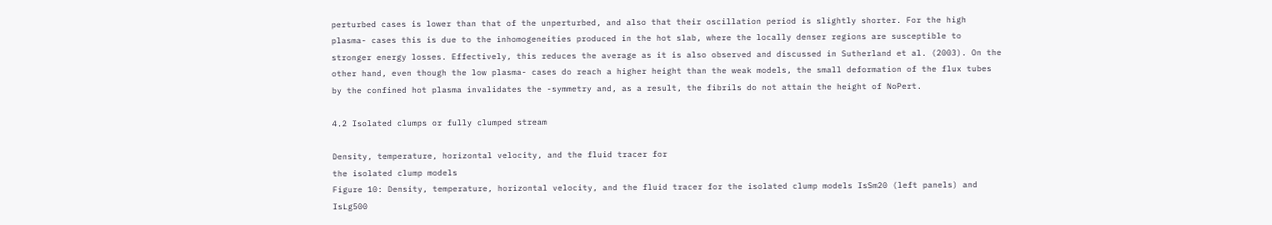perturbed cases is lower than that of the unperturbed, and also that their oscillation period is slightly shorter. For the high plasma- cases this is due to the inhomogeneities produced in the hot slab, where the locally denser regions are susceptible to stronger energy losses. Effectively, this reduces the average as it is also observed and discussed in Sutherland et al. (2003). On the other hand, even though the low plasma- cases do reach a higher height than the weak models, the small deformation of the flux tubes by the confined hot plasma invalidates the -symmetry and, as a result, the fibrils do not attain the height of NoPert.

4.2 Isolated clumps or fully clumped stream

Density, temperature, horizontal velocity, and the fluid tracer for
the isolated clump models
Figure 10: Density, temperature, horizontal velocity, and the fluid tracer for the isolated clump models IsSm20 (left panels) and IsLg500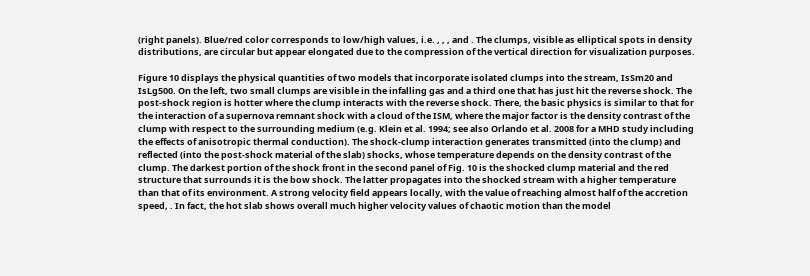(right panels). Blue/red color corresponds to low/high values, i.e. , , , and . The clumps, visible as elliptical spots in density distributions, are circular but appear elongated due to the compression of the vertical direction for visualization purposes.

Figure 10 displays the physical quantities of two models that incorporate isolated clumps into the stream, IsSm20 and IsLg500. On the left, two small clumps are visible in the infalling gas and a third one that has just hit the reverse shock. The post-shock region is hotter where the clump interacts with the reverse shock. There, the basic physics is similar to that for the interaction of a supernova remnant shock with a cloud of the ISM, where the major factor is the density contrast of the clump with respect to the surrounding medium (e.g. Klein et al. 1994; see also Orlando et al. 2008 for a MHD study including the effects of anisotropic thermal conduction). The shock-clump interaction generates transmitted (into the clump) and reflected (into the post-shock material of the slab) shocks, whose temperature depends on the density contrast of the clump. The darkest portion of the shock front in the second panel of Fig. 10 is the shocked clump material and the red structure that surrounds it is the bow shock. The latter propagates into the shocked stream with a higher temperature than that of its environment. A strong velocity field appears locally, with the value of reaching almost half of the accretion speed, . In fact, the hot slab shows overall much higher velocity values of chaotic motion than the model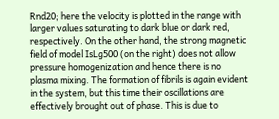Rnd20; here the velocity is plotted in the range with larger values saturating to dark blue or dark red, respectively. On the other hand, the strong magnetic field of model IsLg500 (on the right) does not allow pressure homogenization and hence there is no plasma mixing. The formation of fibrils is again evident in the system, but this time their oscillations are effectively brought out of phase. This is due to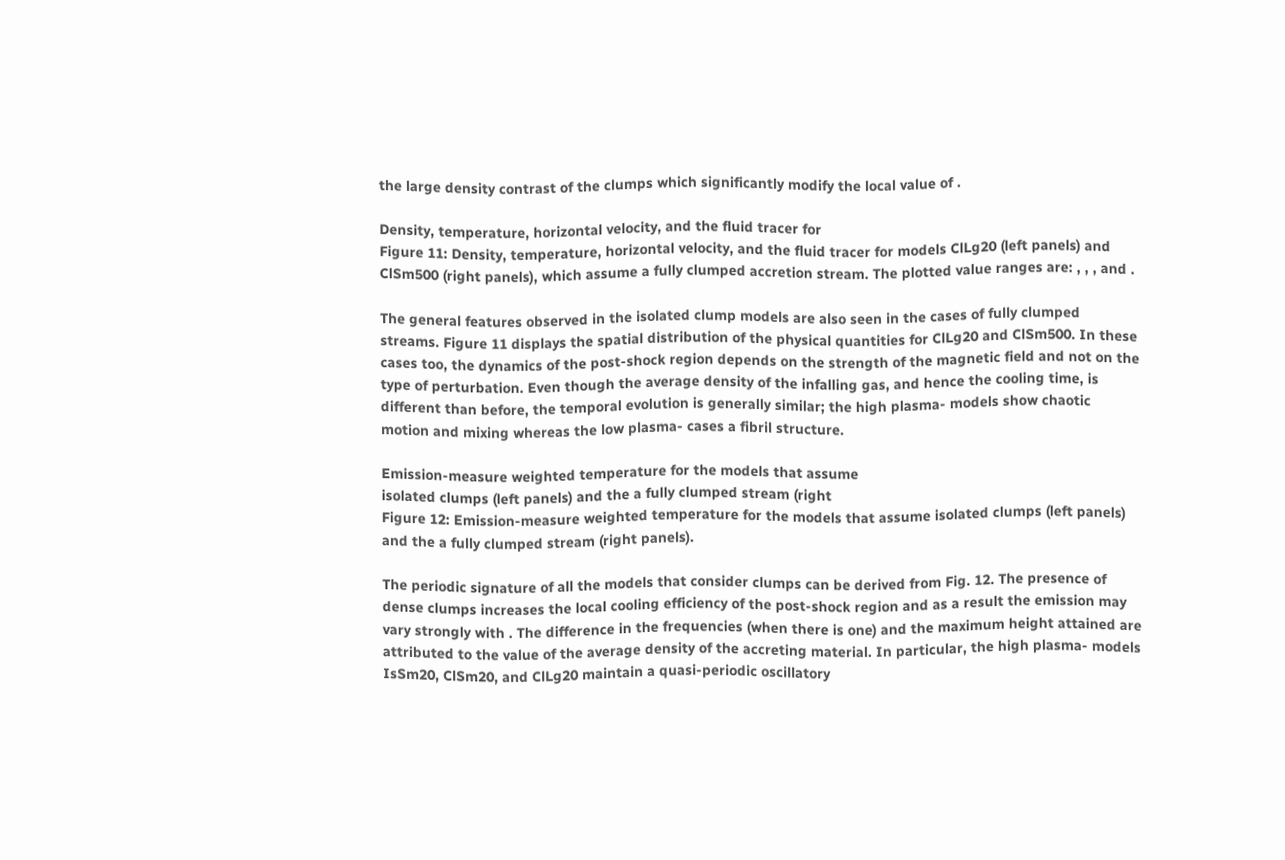the large density contrast of the clumps which significantly modify the local value of .

Density, temperature, horizontal velocity, and the fluid tracer for
Figure 11: Density, temperature, horizontal velocity, and the fluid tracer for models ClLg20 (left panels) and ClSm500 (right panels), which assume a fully clumped accretion stream. The plotted value ranges are: , , , and .

The general features observed in the isolated clump models are also seen in the cases of fully clumped streams. Figure 11 displays the spatial distribution of the physical quantities for ClLg20 and ClSm500. In these cases too, the dynamics of the post-shock region depends on the strength of the magnetic field and not on the type of perturbation. Even though the average density of the infalling gas, and hence the cooling time, is different than before, the temporal evolution is generally similar; the high plasma- models show chaotic motion and mixing whereas the low plasma- cases a fibril structure.

Emission-measure weighted temperature for the models that assume
isolated clumps (left panels) and the a fully clumped stream (right
Figure 12: Emission-measure weighted temperature for the models that assume isolated clumps (left panels) and the a fully clumped stream (right panels).

The periodic signature of all the models that consider clumps can be derived from Fig. 12. The presence of dense clumps increases the local cooling efficiency of the post-shock region and as a result the emission may vary strongly with . The difference in the frequencies (when there is one) and the maximum height attained are attributed to the value of the average density of the accreting material. In particular, the high plasma- models IsSm20, ClSm20, and ClLg20 maintain a quasi-periodic oscillatory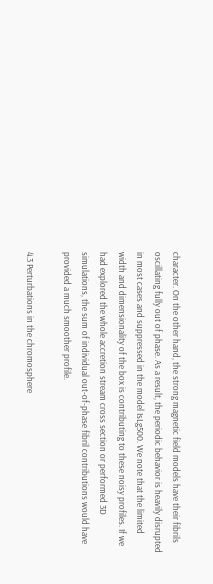character. On the other hand, the strong magnetic field models have their fibrils oscillating fully out of phase. As a result, the periodic behavior is heavily disrupted in most cases and suppressed in the model IsLg500. We note that the limited width and dimensionality of the box is contributing to these noisy profiles. If we had explored the whole accretion stream cross section or performed 3D simulations, the sum of individual out-of-phase fibril contributions would have provided a much smoother profile.

4.3 Perturbations in the chromosphere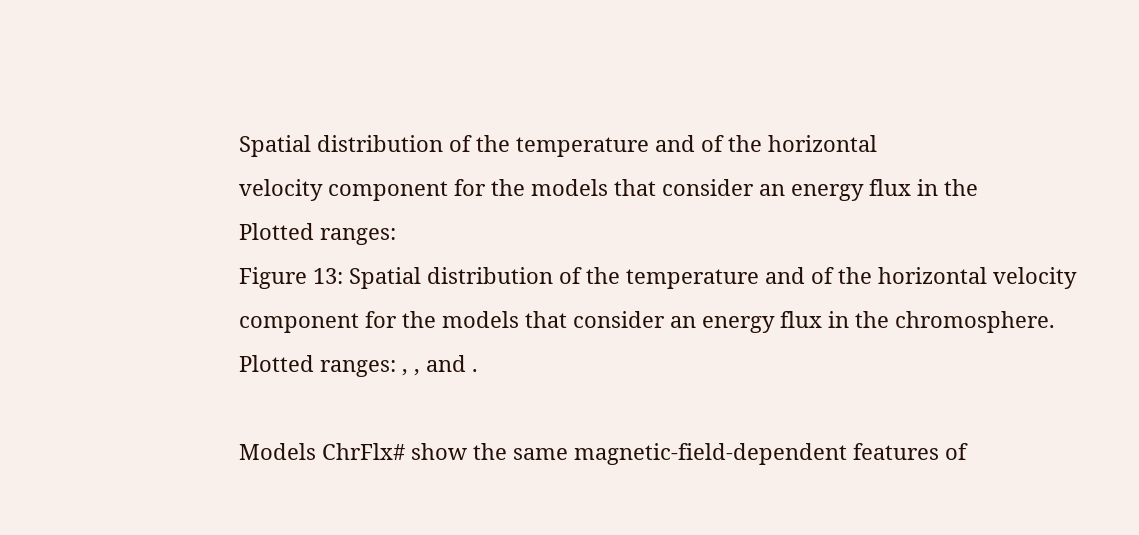Spatial distribution of the temperature and of the horizontal
velocity component for the models that consider an energy flux in the
Plotted ranges:
Figure 13: Spatial distribution of the temperature and of the horizontal velocity component for the models that consider an energy flux in the chromosphere. Plotted ranges: , , and .

Models ChrFlx# show the same magnetic-field-dependent features of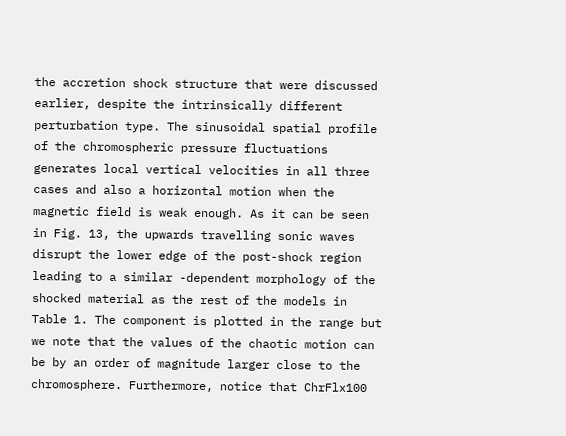the accretion shock structure that were discussed earlier, despite the intrinsically different perturbation type. The sinusoidal spatial profile of the chromospheric pressure fluctuations generates local vertical velocities in all three cases and also a horizontal motion when the magnetic field is weak enough. As it can be seen in Fig. 13, the upwards travelling sonic waves disrupt the lower edge of the post-shock region leading to a similar -dependent morphology of the shocked material as the rest of the models in Table 1. The component is plotted in the range but we note that the values of the chaotic motion can be by an order of magnitude larger close to the chromosphere. Furthermore, notice that ChrFlx100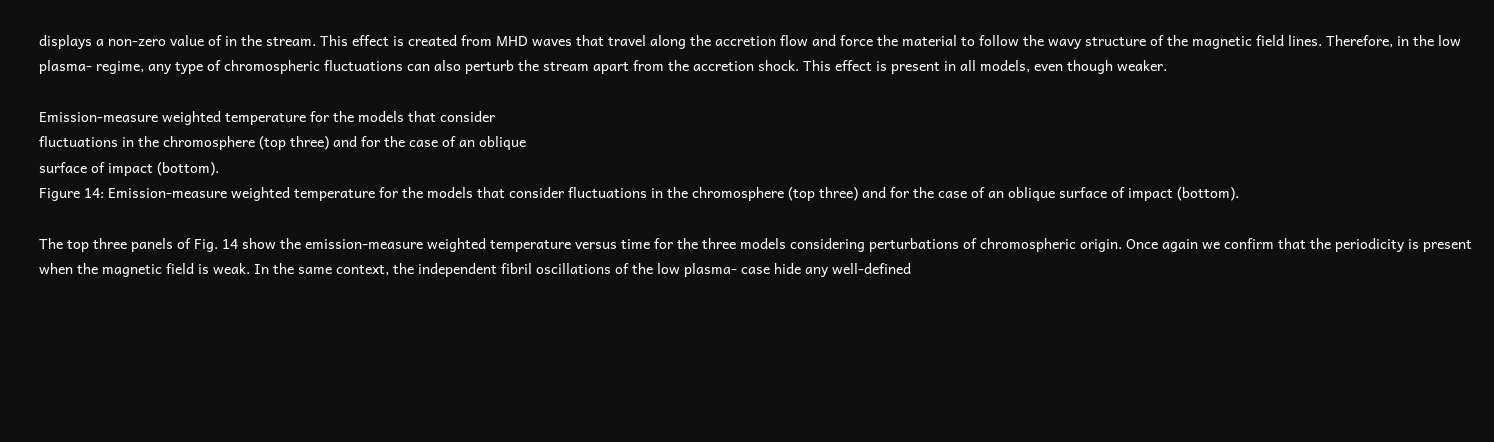displays a non-zero value of in the stream. This effect is created from MHD waves that travel along the accretion flow and force the material to follow the wavy structure of the magnetic field lines. Therefore, in the low plasma- regime, any type of chromospheric fluctuations can also perturb the stream apart from the accretion shock. This effect is present in all models, even though weaker.

Emission-measure weighted temperature for the models that consider
fluctuations in the chromosphere (top three) and for the case of an oblique
surface of impact (bottom).
Figure 14: Emission-measure weighted temperature for the models that consider fluctuations in the chromosphere (top three) and for the case of an oblique surface of impact (bottom).

The top three panels of Fig. 14 show the emission-measure weighted temperature versus time for the three models considering perturbations of chromospheric origin. Once again we confirm that the periodicity is present when the magnetic field is weak. In the same context, the independent fibril oscillations of the low plasma- case hide any well-defined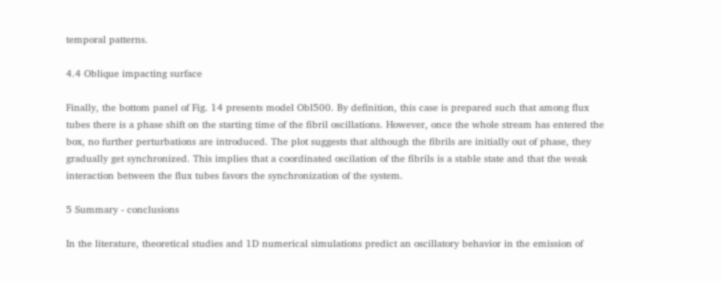temporal patterns.

4.4 Oblique impacting surface

Finally, the bottom panel of Fig. 14 presents model Obl500. By definition, this case is prepared such that among flux tubes there is a phase shift on the starting time of the fibril oscillations. However, once the whole stream has entered the box, no further perturbations are introduced. The plot suggests that although the fibrils are initially out of phase, they gradually get synchronized. This implies that a coordinated oscilation of the fibrils is a stable state and that the weak interaction between the flux tubes favors the synchronization of the system.

5 Summary - conclusions

In the literature, theoretical studies and 1D numerical simulations predict an oscillatory behavior in the emission of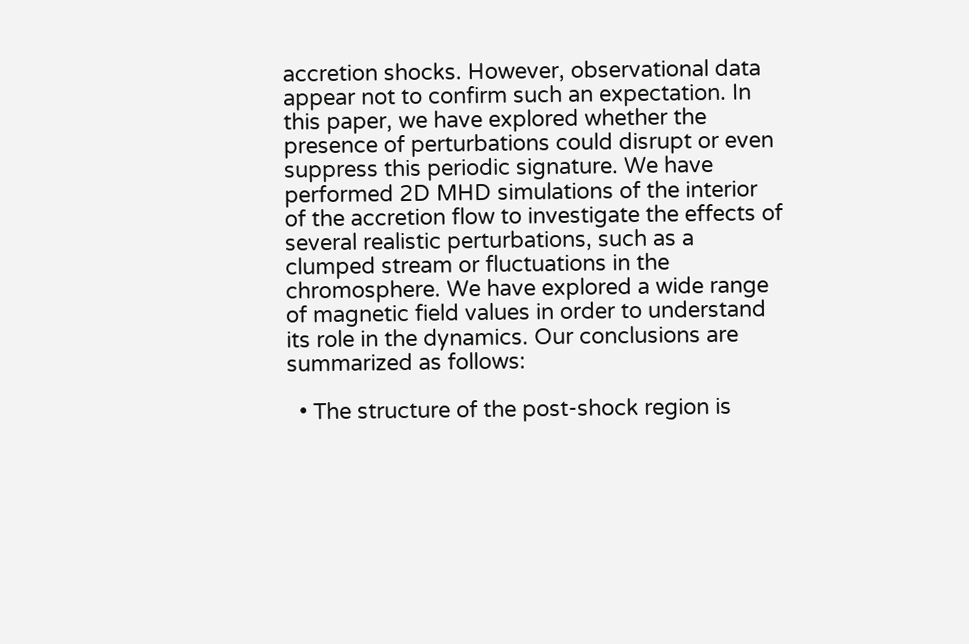accretion shocks. However, observational data appear not to confirm such an expectation. In this paper, we have explored whether the presence of perturbations could disrupt or even suppress this periodic signature. We have performed 2D MHD simulations of the interior of the accretion flow to investigate the effects of several realistic perturbations, such as a clumped stream or fluctuations in the chromosphere. We have explored a wide range of magnetic field values in order to understand its role in the dynamics. Our conclusions are summarized as follows:

  • The structure of the post-shock region is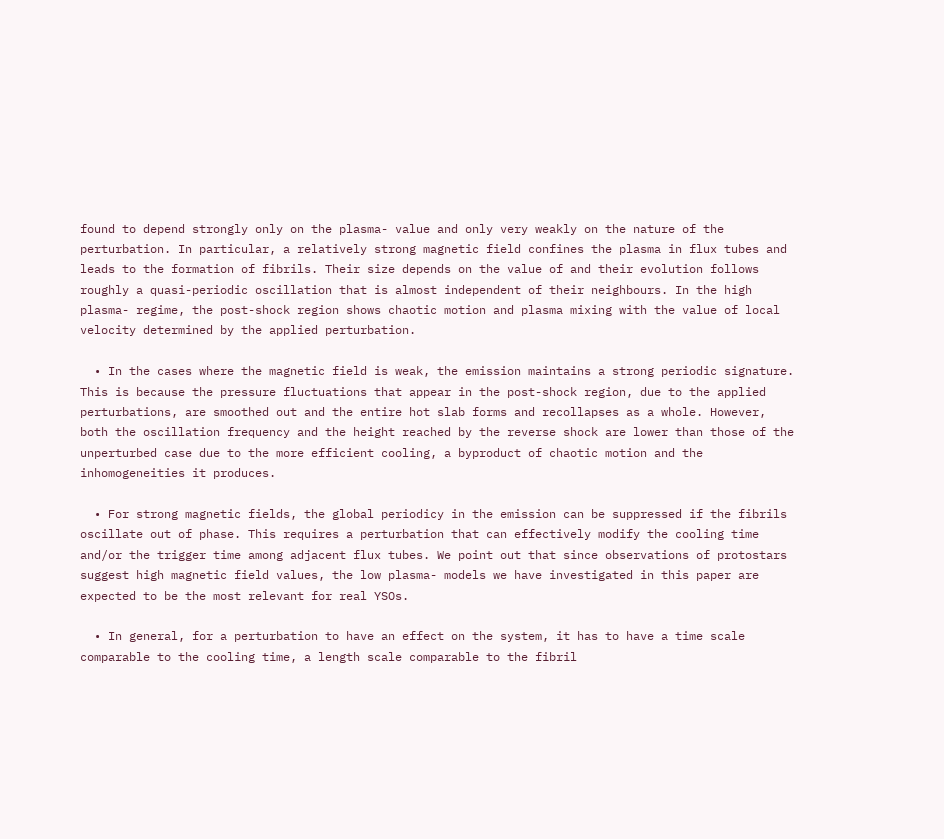found to depend strongly only on the plasma- value and only very weakly on the nature of the perturbation. In particular, a relatively strong magnetic field confines the plasma in flux tubes and leads to the formation of fibrils. Their size depends on the value of and their evolution follows roughly a quasi-periodic oscillation that is almost independent of their neighbours. In the high plasma- regime, the post-shock region shows chaotic motion and plasma mixing with the value of local velocity determined by the applied perturbation.

  • In the cases where the magnetic field is weak, the emission maintains a strong periodic signature. This is because the pressure fluctuations that appear in the post-shock region, due to the applied perturbations, are smoothed out and the entire hot slab forms and recollapses as a whole. However, both the oscillation frequency and the height reached by the reverse shock are lower than those of the unperturbed case due to the more efficient cooling, a byproduct of chaotic motion and the inhomogeneities it produces.

  • For strong magnetic fields, the global periodicy in the emission can be suppressed if the fibrils oscillate out of phase. This requires a perturbation that can effectively modify the cooling time and/or the trigger time among adjacent flux tubes. We point out that since observations of protostars suggest high magnetic field values, the low plasma- models we have investigated in this paper are expected to be the most relevant for real YSOs.

  • In general, for a perturbation to have an effect on the system, it has to have a time scale comparable to the cooling time, a length scale comparable to the fibril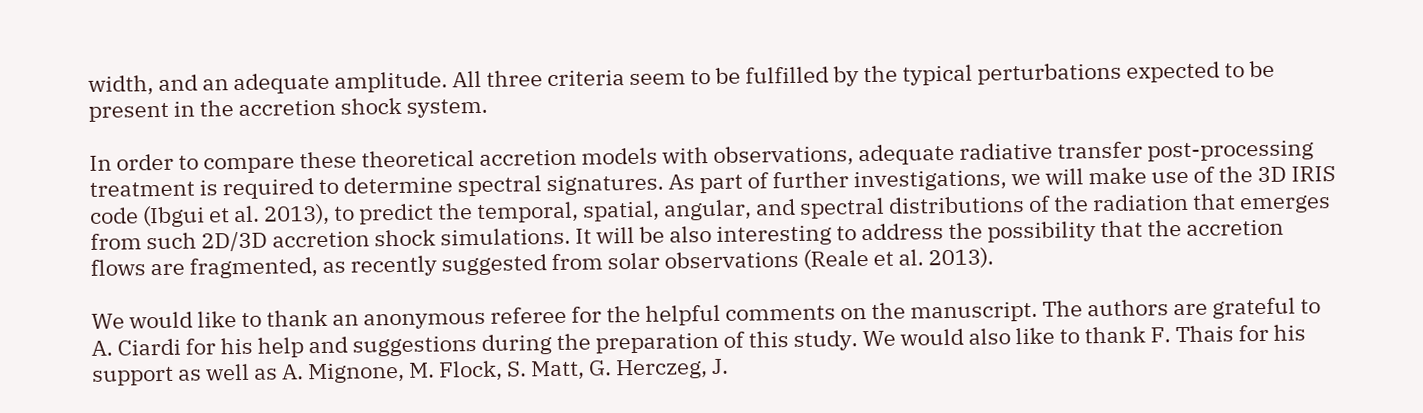width, and an adequate amplitude. All three criteria seem to be fulfilled by the typical perturbations expected to be present in the accretion shock system.

In order to compare these theoretical accretion models with observations, adequate radiative transfer post-processing treatment is required to determine spectral signatures. As part of further investigations, we will make use of the 3D IRIS code (Ibgui et al. 2013), to predict the temporal, spatial, angular, and spectral distributions of the radiation that emerges from such 2D/3D accretion shock simulations. It will be also interesting to address the possibility that the accretion flows are fragmented, as recently suggested from solar observations (Reale et al. 2013).

We would like to thank an anonymous referee for the helpful comments on the manuscript. The authors are grateful to A. Ciardi for his help and suggestions during the preparation of this study. We would also like to thank F. Thais for his support as well as A. Mignone, M. Flock, S. Matt, G. Herczeg, J.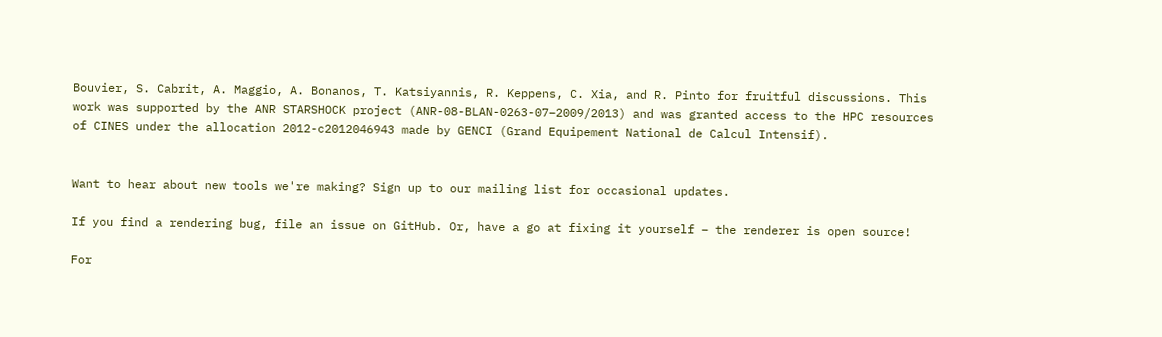Bouvier, S. Cabrit, A. Maggio, A. Bonanos, T. Katsiyannis, R. Keppens, C. Xia, and R. Pinto for fruitful discussions. This work was supported by the ANR STARSHOCK project (ANR-08-BLAN-0263-07–2009/2013) and was granted access to the HPC resources of CINES under the allocation 2012-c2012046943 made by GENCI (Grand Equipement National de Calcul Intensif).


Want to hear about new tools we're making? Sign up to our mailing list for occasional updates.

If you find a rendering bug, file an issue on GitHub. Or, have a go at fixing it yourself – the renderer is open source!

For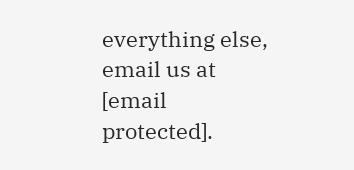everything else, email us at [email protected].